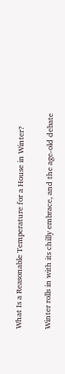What Is a Reasonable Temperature for a House in Winter?

Winter rolls in with its chilly embrace, and the age-old debate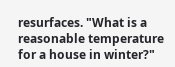resurfaces. "What is a reasonable temperature for a house in winter?"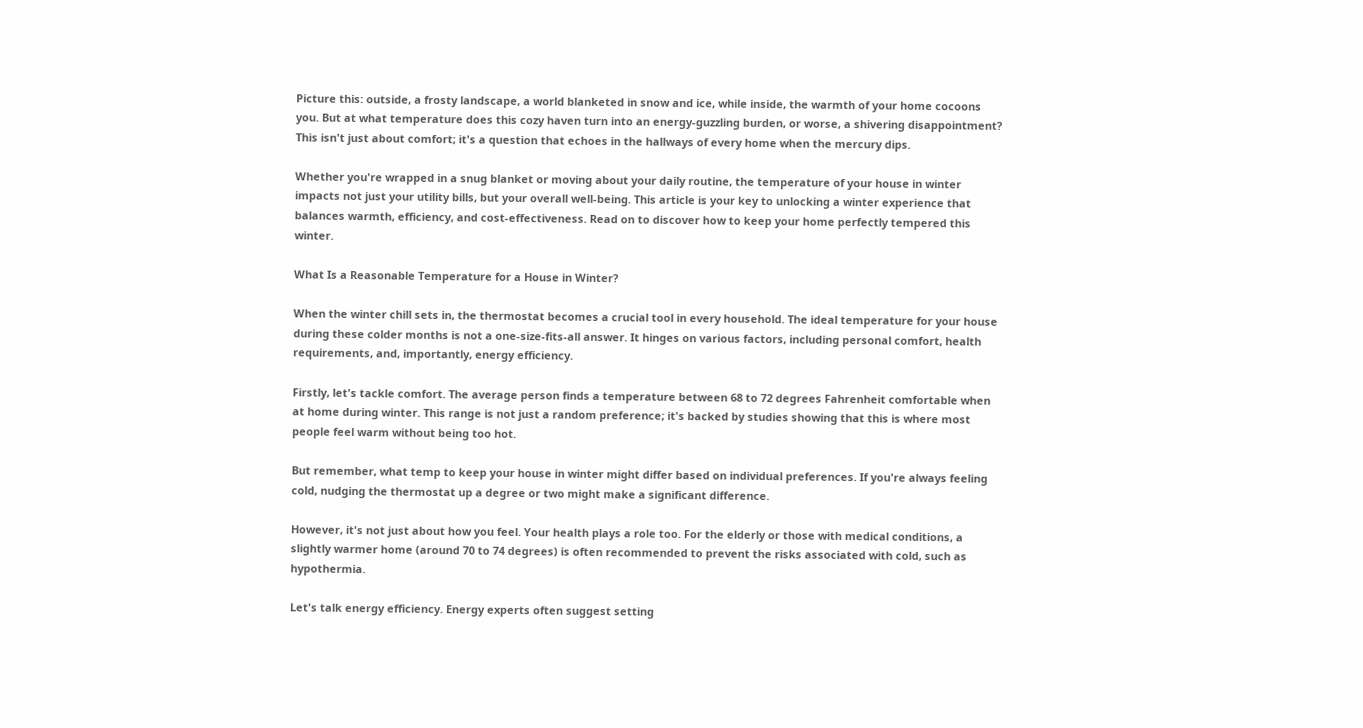Picture this: outside, a frosty landscape, a world blanketed in snow and ice, while inside, the warmth of your home cocoons you. But at what temperature does this cozy haven turn into an energy-guzzling burden, or worse, a shivering disappointment? This isn't just about comfort; it's a question that echoes in the hallways of every home when the mercury dips.

Whether you're wrapped in a snug blanket or moving about your daily routine, the temperature of your house in winter impacts not just your utility bills, but your overall well-being. This article is your key to unlocking a winter experience that balances warmth, efficiency, and cost-effectiveness. Read on to discover how to keep your home perfectly tempered this winter.

What Is a Reasonable Temperature for a House in Winter?

When the winter chill sets in, the thermostat becomes a crucial tool in every household. The ideal temperature for your house during these colder months is not a one-size-fits-all answer. It hinges on various factors, including personal comfort, health requirements, and, importantly, energy efficiency.

Firstly, let's tackle comfort. The average person finds a temperature between 68 to 72 degrees Fahrenheit comfortable when at home during winter. This range is not just a random preference; it's backed by studies showing that this is where most people feel warm without being too hot.

But remember, what temp to keep your house in winter might differ based on individual preferences. If you're always feeling cold, nudging the thermostat up a degree or two might make a significant difference.

However, it's not just about how you feel. Your health plays a role too. For the elderly or those with medical conditions, a slightly warmer home (around 70 to 74 degrees) is often recommended to prevent the risks associated with cold, such as hypothermia.

Let's talk energy efficiency. Energy experts often suggest setting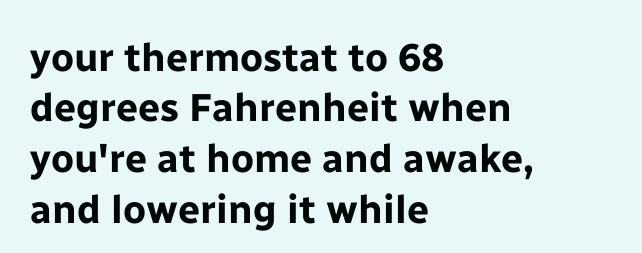your thermostat to 68 degrees Fahrenheit when you're at home and awake, and lowering it while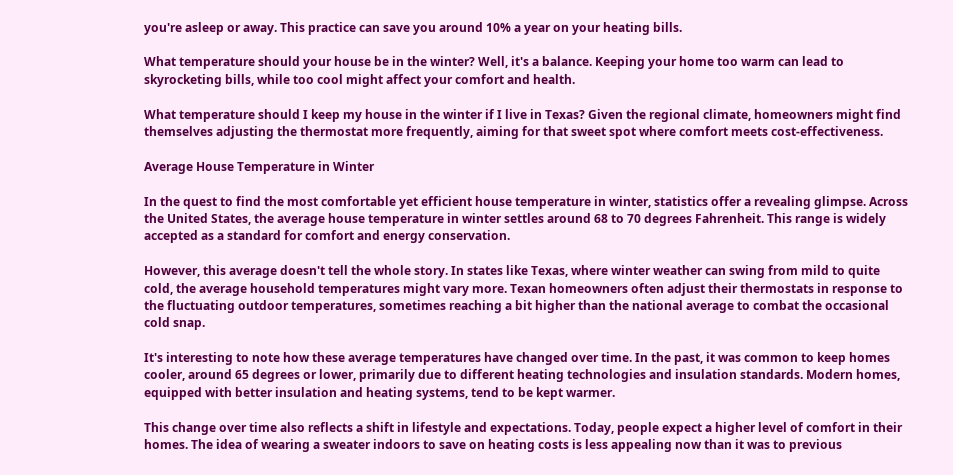you're asleep or away. This practice can save you around 10% a year on your heating bills.

What temperature should your house be in the winter? Well, it's a balance. Keeping your home too warm can lead to skyrocketing bills, while too cool might affect your comfort and health.

What temperature should I keep my house in the winter if I live in Texas? Given the regional climate, homeowners might find themselves adjusting the thermostat more frequently, aiming for that sweet spot where comfort meets cost-effectiveness.

Average House Temperature in Winter

In the quest to find the most comfortable yet efficient house temperature in winter, statistics offer a revealing glimpse. Across the United States, the average house temperature in winter settles around 68 to 70 degrees Fahrenheit. This range is widely accepted as a standard for comfort and energy conservation.

However, this average doesn't tell the whole story. In states like Texas, where winter weather can swing from mild to quite cold, the average household temperatures might vary more. Texan homeowners often adjust their thermostats in response to the fluctuating outdoor temperatures, sometimes reaching a bit higher than the national average to combat the occasional cold snap.

It's interesting to note how these average temperatures have changed over time. In the past, it was common to keep homes cooler, around 65 degrees or lower, primarily due to different heating technologies and insulation standards. Modern homes, equipped with better insulation and heating systems, tend to be kept warmer.

This change over time also reflects a shift in lifestyle and expectations. Today, people expect a higher level of comfort in their homes. The idea of wearing a sweater indoors to save on heating costs is less appealing now than it was to previous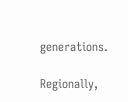generations.

Regionally,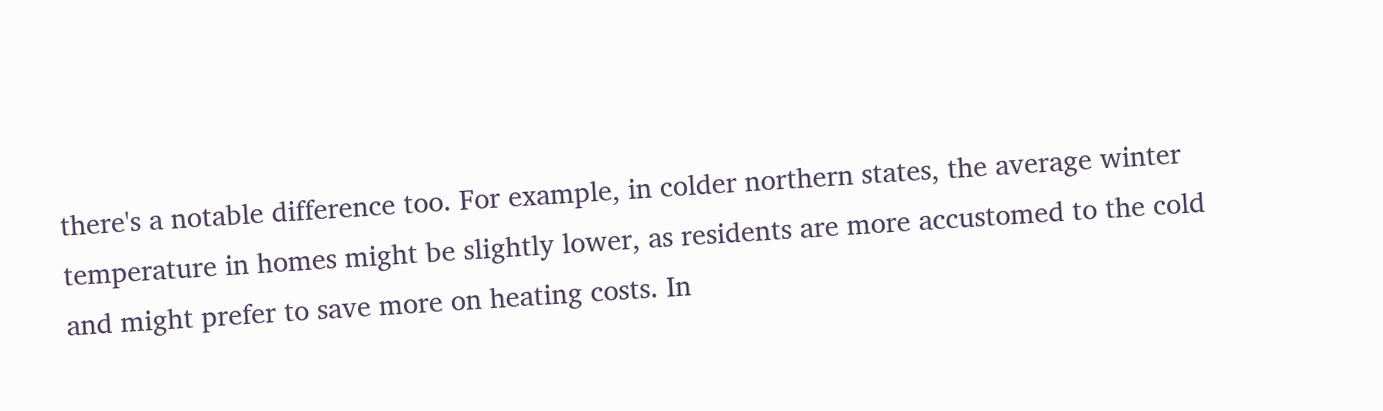there's a notable difference too. For example, in colder northern states, the average winter temperature in homes might be slightly lower, as residents are more accustomed to the cold and might prefer to save more on heating costs. In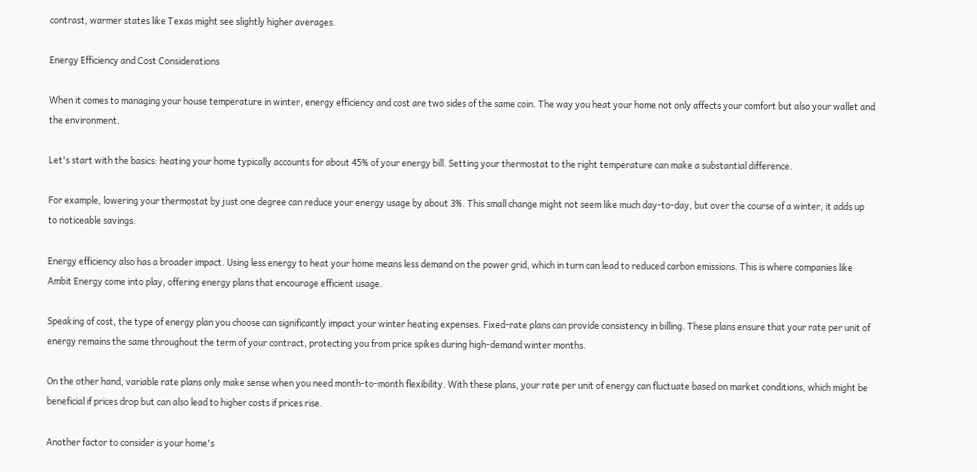contrast, warmer states like Texas might see slightly higher averages.

Energy Efficiency and Cost Considerations

When it comes to managing your house temperature in winter, energy efficiency and cost are two sides of the same coin. The way you heat your home not only affects your comfort but also your wallet and the environment.

Let's start with the basics: heating your home typically accounts for about 45% of your energy bill. Setting your thermostat to the right temperature can make a substantial difference.

For example, lowering your thermostat by just one degree can reduce your energy usage by about 3%. This small change might not seem like much day-to-day, but over the course of a winter, it adds up to noticeable savings.

Energy efficiency also has a broader impact. Using less energy to heat your home means less demand on the power grid, which in turn can lead to reduced carbon emissions. This is where companies like Ambit Energy come into play, offering energy plans that encourage efficient usage.

Speaking of cost, the type of energy plan you choose can significantly impact your winter heating expenses. Fixed-rate plans can provide consistency in billing. These plans ensure that your rate per unit of energy remains the same throughout the term of your contract, protecting you from price spikes during high-demand winter months.

On the other hand, variable rate plans only make sense when you need month-to-month flexibility. With these plans, your rate per unit of energy can fluctuate based on market conditions, which might be beneficial if prices drop but can also lead to higher costs if prices rise.

Another factor to consider is your home's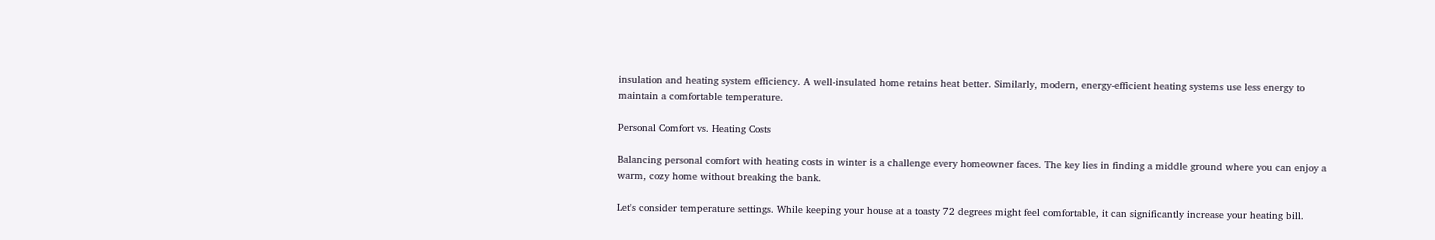insulation and heating system efficiency. A well-insulated home retains heat better. Similarly, modern, energy-efficient heating systems use less energy to maintain a comfortable temperature.

Personal Comfort vs. Heating Costs

Balancing personal comfort with heating costs in winter is a challenge every homeowner faces. The key lies in finding a middle ground where you can enjoy a warm, cozy home without breaking the bank.

Let's consider temperature settings. While keeping your house at a toasty 72 degrees might feel comfortable, it can significantly increase your heating bill.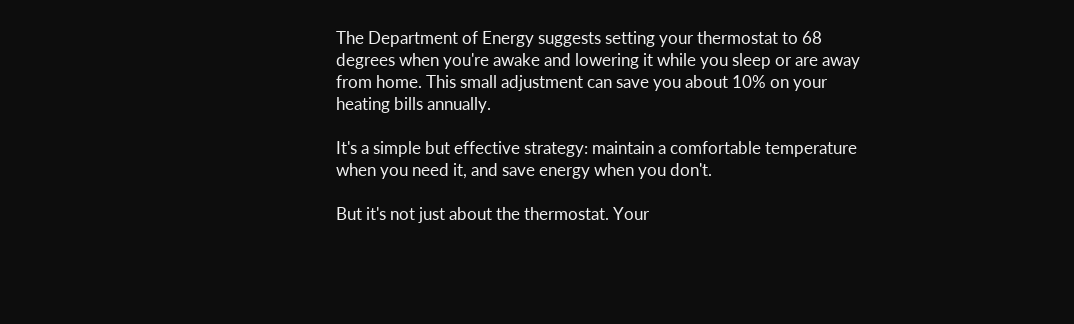The Department of Energy suggests setting your thermostat to 68 degrees when you're awake and lowering it while you sleep or are away from home. This small adjustment can save you about 10% on your heating bills annually.

It's a simple but effective strategy: maintain a comfortable temperature when you need it, and save energy when you don't.

But it's not just about the thermostat. Your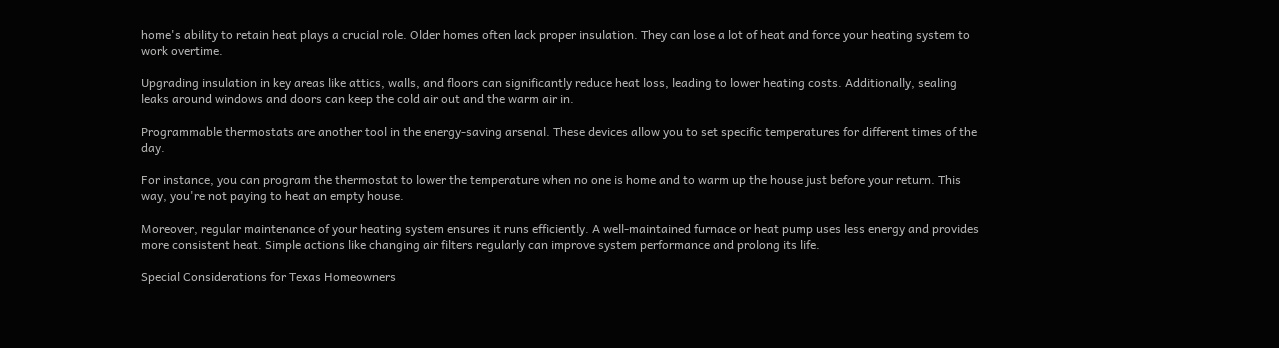home's ability to retain heat plays a crucial role. Older homes often lack proper insulation. They can lose a lot of heat and force your heating system to work overtime.

Upgrading insulation in key areas like attics, walls, and floors can significantly reduce heat loss, leading to lower heating costs. Additionally, sealing leaks around windows and doors can keep the cold air out and the warm air in.

Programmable thermostats are another tool in the energy-saving arsenal. These devices allow you to set specific temperatures for different times of the day.

For instance, you can program the thermostat to lower the temperature when no one is home and to warm up the house just before your return. This way, you're not paying to heat an empty house.

Moreover, regular maintenance of your heating system ensures it runs efficiently. A well-maintained furnace or heat pump uses less energy and provides more consistent heat. Simple actions like changing air filters regularly can improve system performance and prolong its life.

Special Considerations for Texas Homeowners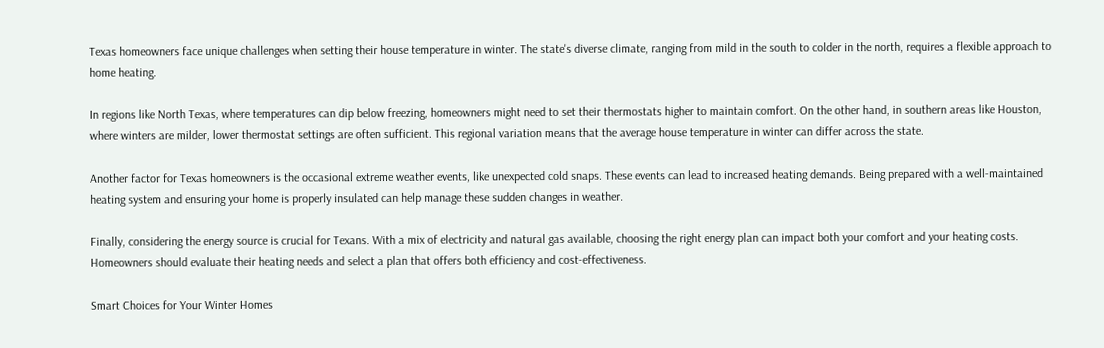Texas homeowners face unique challenges when setting their house temperature in winter. The state's diverse climate, ranging from mild in the south to colder in the north, requires a flexible approach to home heating.

In regions like North Texas, where temperatures can dip below freezing, homeowners might need to set their thermostats higher to maintain comfort. On the other hand, in southern areas like Houston, where winters are milder, lower thermostat settings are often sufficient. This regional variation means that the average house temperature in winter can differ across the state.

Another factor for Texas homeowners is the occasional extreme weather events, like unexpected cold snaps. These events can lead to increased heating demands. Being prepared with a well-maintained heating system and ensuring your home is properly insulated can help manage these sudden changes in weather.

Finally, considering the energy source is crucial for Texans. With a mix of electricity and natural gas available, choosing the right energy plan can impact both your comfort and your heating costs. Homeowners should evaluate their heating needs and select a plan that offers both efficiency and cost-effectiveness.

Smart Choices for Your Winter Homes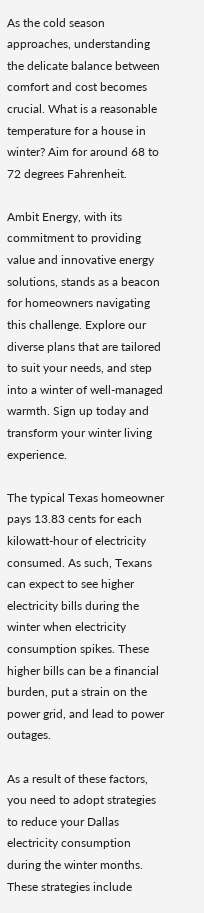As the cold season approaches, understanding the delicate balance between comfort and cost becomes crucial. What is a reasonable temperature for a house in winter? Aim for around 68 to 72 degrees Fahrenheit.

Ambit Energy, with its commitment to providing value and innovative energy solutions, stands as a beacon for homeowners navigating this challenge. Explore our diverse plans that are tailored to suit your needs, and step into a winter of well-managed warmth. Sign up today and transform your winter living experience.

The typical Texas homeowner pays 13.83 cents for each kilowatt-hour of electricity consumed. As such, Texans can expect to see higher electricity bills during the winter when electricity consumption spikes. These higher bills can be a financial burden, put a strain on the power grid, and lead to power outages.

As a result of these factors, you need to adopt strategies to reduce your Dallas electricity consumption during the winter months. These strategies include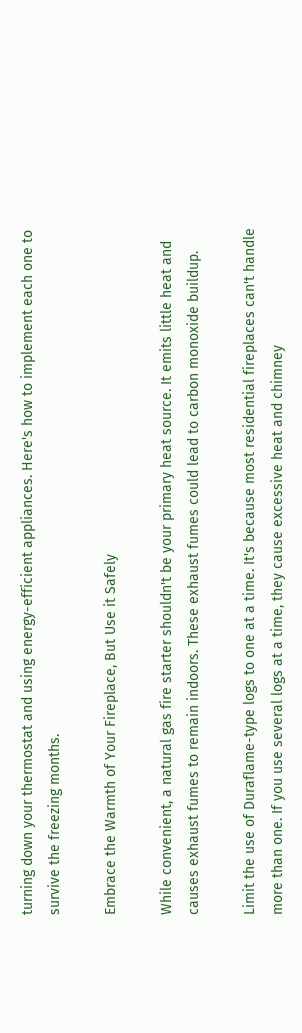turning down your thermostat and using energy-efficient appliances. Here's how to implement each one to survive the freezing months.

Embrace the Warmth of Your Fireplace, But Use it Safely

While convenient, a natural gas fire starter shouldn't be your primary heat source. It emits little heat and causes exhaust fumes to remain indoors. These exhaust fumes could lead to carbon monoxide buildup.

Limit the use of Duraflame-type logs to one at a time. It's because most residential fireplaces can't handle more than one. If you use several logs at a time, they cause excessive heat and chimney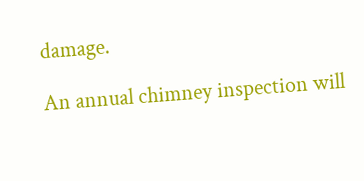damage.

An annual chimney inspection will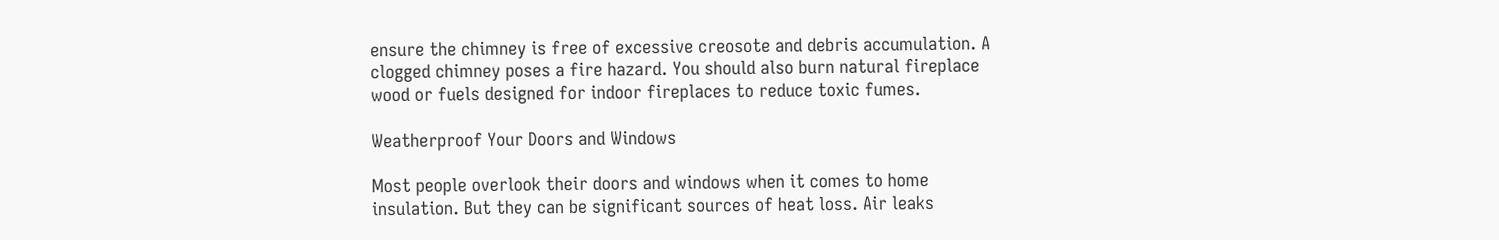ensure the chimney is free of excessive creosote and debris accumulation. A clogged chimney poses a fire hazard. You should also burn natural fireplace wood or fuels designed for indoor fireplaces to reduce toxic fumes.

Weatherproof Your Doors and Windows

Most people overlook their doors and windows when it comes to home insulation. But they can be significant sources of heat loss. Air leaks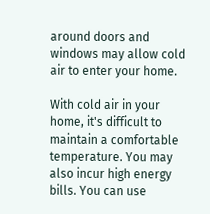around doors and windows may allow cold air to enter your home.

With cold air in your home, it's difficult to maintain a comfortable temperature. You may also incur high energy bills. You can use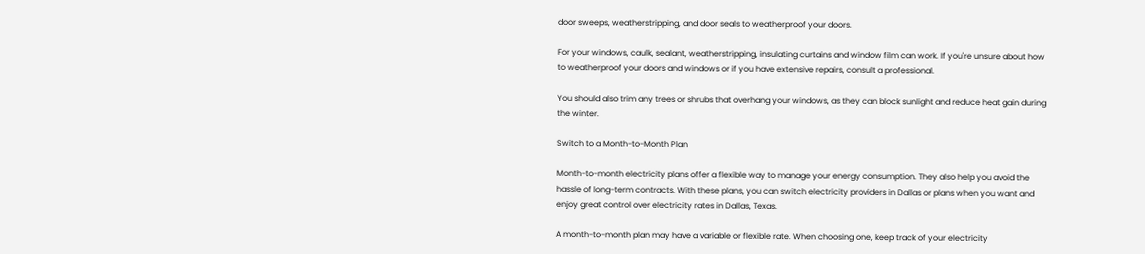door sweeps, weatherstripping, and door seals to weatherproof your doors.

For your windows, caulk, sealant, weatherstripping, insulating curtains and window film can work. If you're unsure about how to weatherproof your doors and windows or if you have extensive repairs, consult a professional.

You should also trim any trees or shrubs that overhang your windows, as they can block sunlight and reduce heat gain during the winter.

Switch to a Month-to-Month Plan

Month-to-month electricity plans offer a flexible way to manage your energy consumption. They also help you avoid the hassle of long-term contracts. With these plans, you can switch electricity providers in Dallas or plans when you want and enjoy great control over electricity rates in Dallas, Texas.

A month-to-month plan may have a variable or flexible rate. When choosing one, keep track of your electricity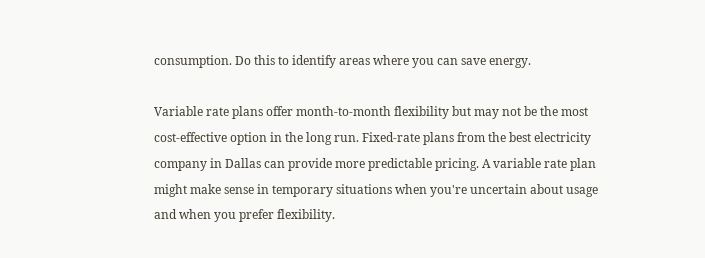consumption. Do this to identify areas where you can save energy.

Variable rate plans offer month-to-month flexibility but may not be the most cost-effective option in the long run. Fixed-rate plans from the best electricity company in Dallas can provide more predictable pricing. A variable rate plan might make sense in temporary situations when you're uncertain about usage and when you prefer flexibility.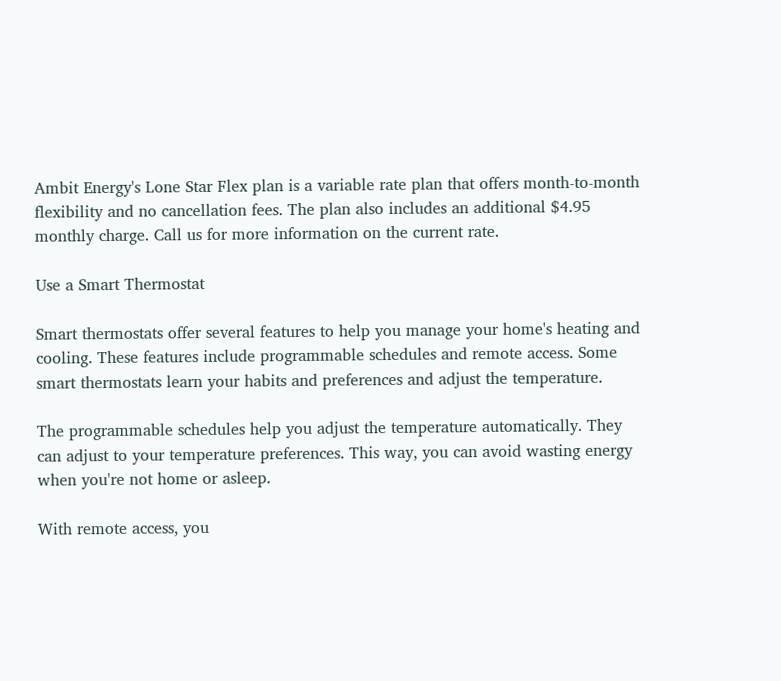Ambit Energy's Lone Star Flex plan is a variable rate plan that offers month-to-month flexibility and no cancellation fees. The plan also includes an additional $4.95 monthly charge. Call us for more information on the current rate.

Use a Smart Thermostat

Smart thermostats offer several features to help you manage your home's heating and cooling. These features include programmable schedules and remote access. Some smart thermostats learn your habits and preferences and adjust the temperature.

The programmable schedules help you adjust the temperature automatically. They can adjust to your temperature preferences. This way, you can avoid wasting energy when you're not home or asleep.

With remote access, you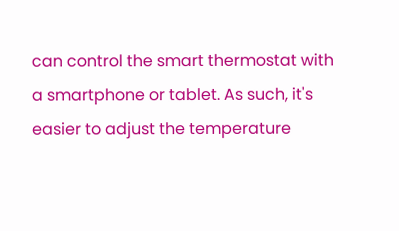can control the smart thermostat with a smartphone or tablet. As such, it's easier to adjust the temperature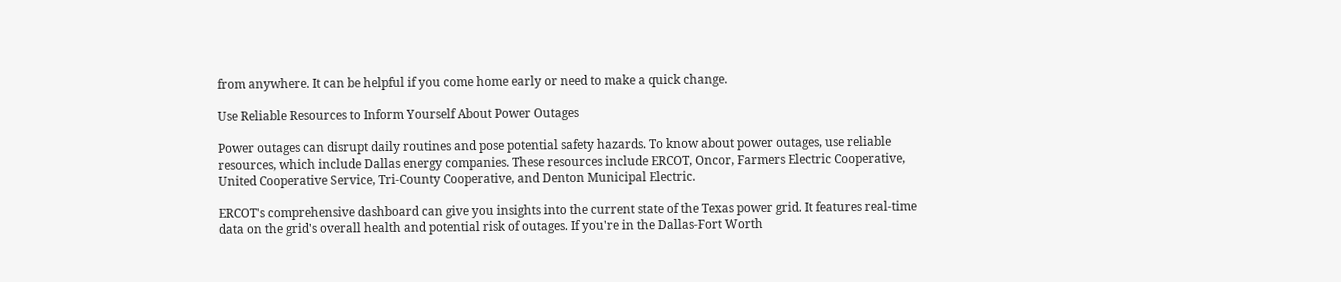from anywhere. It can be helpful if you come home early or need to make a quick change.

Use Reliable Resources to Inform Yourself About Power Outages

Power outages can disrupt daily routines and pose potential safety hazards. To know about power outages, use reliable resources, which include Dallas energy companies. These resources include ERCOT, Oncor, Farmers Electric Cooperative, United Cooperative Service, Tri-County Cooperative, and Denton Municipal Electric.

ERCOT's comprehensive dashboard can give you insights into the current state of the Texas power grid. It features real-time data on the grid's overall health and potential risk of outages. If you're in the Dallas-Fort Worth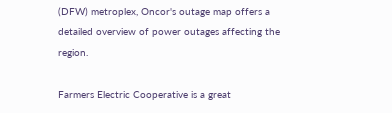(DFW) metroplex, Oncor's outage map offers a detailed overview of power outages affecting the region.

Farmers Electric Cooperative is a great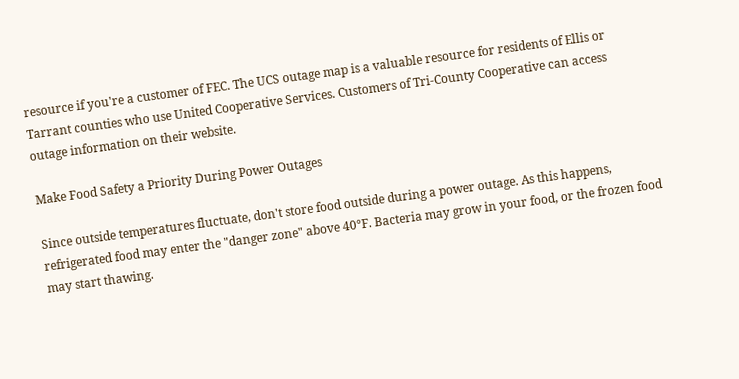resource if you're a customer of FEC. The UCS outage map is a valuable resource for residents of Ellis or Tarrant counties who use United Cooperative Services. Customers of Tri-County Cooperative can access outage information on their website.

Make Food Safety a Priority During Power Outages

Since outside temperatures fluctuate, don't store food outside during a power outage. As this happens, refrigerated food may enter the "danger zone" above 40°F. Bacteria may grow in your food, or the frozen food may start thawing.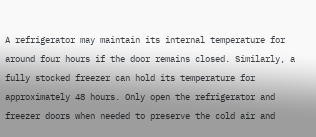A refrigerator may maintain its internal temperature for around four hours if the door remains closed. Similarly, a fully stocked freezer can hold its temperature for approximately 48 hours. Only open the refrigerator and freezer doors when needed to preserve the cold air and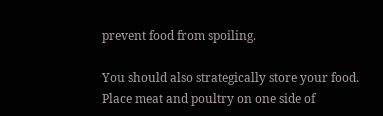prevent food from spoiling.

You should also strategically store your food. Place meat and poultry on one side of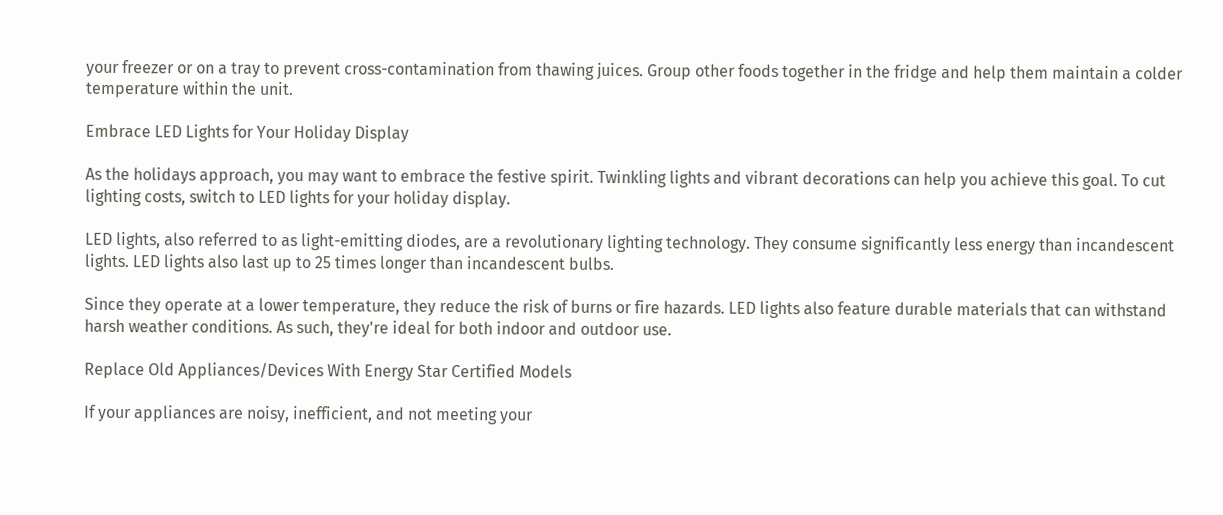your freezer or on a tray to prevent cross-contamination from thawing juices. Group other foods together in the fridge and help them maintain a colder temperature within the unit.

Embrace LED Lights for Your Holiday Display

As the holidays approach, you may want to embrace the festive spirit. Twinkling lights and vibrant decorations can help you achieve this goal. To cut lighting costs, switch to LED lights for your holiday display.

LED lights, also referred to as light-emitting diodes, are a revolutionary lighting technology. They consume significantly less energy than incandescent lights. LED lights also last up to 25 times longer than incandescent bulbs.

Since they operate at a lower temperature, they reduce the risk of burns or fire hazards. LED lights also feature durable materials that can withstand harsh weather conditions. As such, they're ideal for both indoor and outdoor use.

Replace Old Appliances/Devices With Energy Star Certified Models

If your appliances are noisy, inefficient, and not meeting your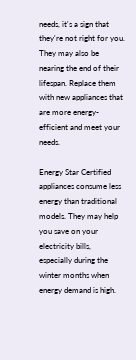needs, it's a sign that they're not right for you. They may also be nearing the end of their lifespan. Replace them with new appliances that are more energy-efficient and meet your needs.

Energy Star Certified appliances consume less energy than traditional models. They may help you save on your electricity bills, especially during the winter months when energy demand is high.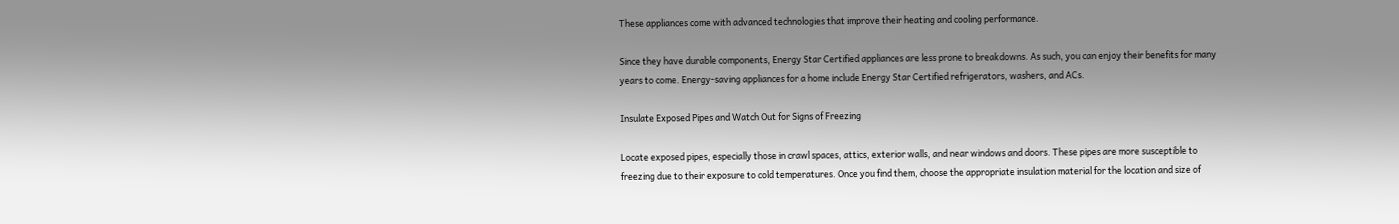These appliances come with advanced technologies that improve their heating and cooling performance.

Since they have durable components, Energy Star Certified appliances are less prone to breakdowns. As such, you can enjoy their benefits for many years to come. Energy-saving appliances for a home include Energy Star Certified refrigerators, washers, and ACs.

Insulate Exposed Pipes and Watch Out for Signs of Freezing

Locate exposed pipes, especially those in crawl spaces, attics, exterior walls, and near windows and doors. These pipes are more susceptible to freezing due to their exposure to cold temperatures. Once you find them, choose the appropriate insulation material for the location and size of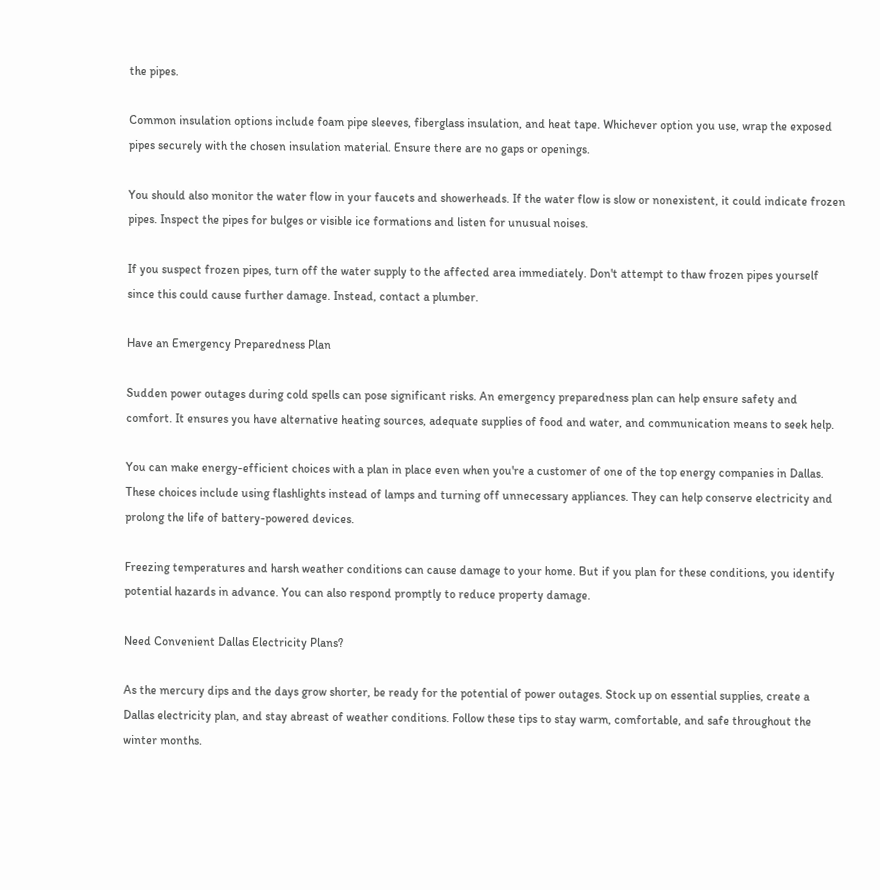the pipes.

Common insulation options include foam pipe sleeves, fiberglass insulation, and heat tape. Whichever option you use, wrap the exposed pipes securely with the chosen insulation material. Ensure there are no gaps or openings.

You should also monitor the water flow in your faucets and showerheads. If the water flow is slow or nonexistent, it could indicate frozen pipes. Inspect the pipes for bulges or visible ice formations and listen for unusual noises.

If you suspect frozen pipes, turn off the water supply to the affected area immediately. Don't attempt to thaw frozen pipes yourself since this could cause further damage. Instead, contact a plumber.

Have an Emergency Preparedness Plan

Sudden power outages during cold spells can pose significant risks. An emergency preparedness plan can help ensure safety and comfort. It ensures you have alternative heating sources, adequate supplies of food and water, and communication means to seek help.

You can make energy-efficient choices with a plan in place even when you're a customer of one of the top energy companies in Dallas. These choices include using flashlights instead of lamps and turning off unnecessary appliances. They can help conserve electricity and prolong the life of battery-powered devices.

Freezing temperatures and harsh weather conditions can cause damage to your home. But if you plan for these conditions, you identify potential hazards in advance. You can also respond promptly to reduce property damage.

Need Convenient Dallas Electricity Plans?

As the mercury dips and the days grow shorter, be ready for the potential of power outages. Stock up on essential supplies, create a Dallas electricity plan, and stay abreast of weather conditions. Follow these tips to stay warm, comfortable, and safe throughout the winter months.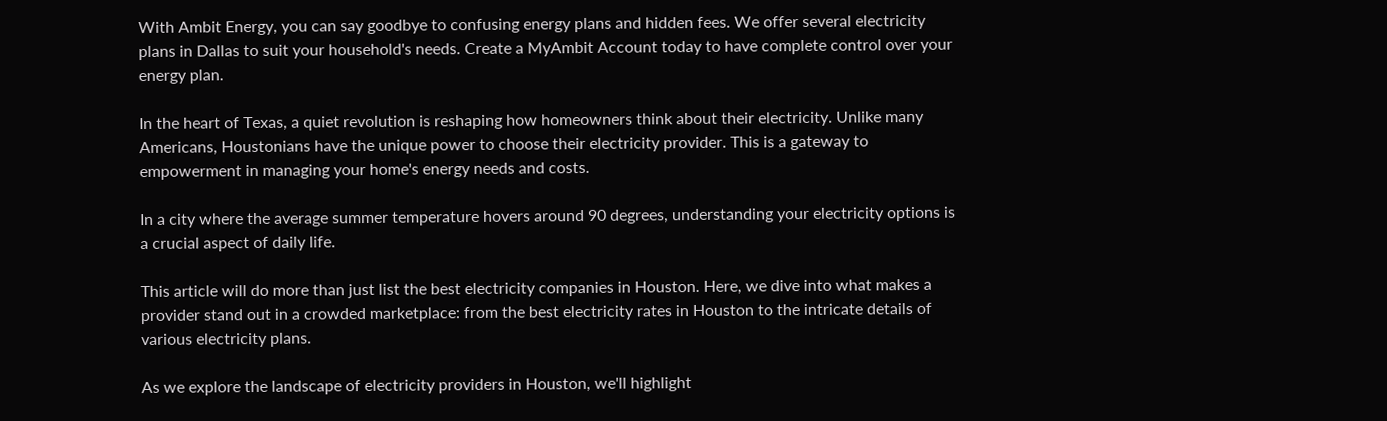With Ambit Energy, you can say goodbye to confusing energy plans and hidden fees. We offer several electricity plans in Dallas to suit your household's needs. Create a MyAmbit Account today to have complete control over your energy plan.

In the heart of Texas, a quiet revolution is reshaping how homeowners think about their electricity. Unlike many Americans, Houstonians have the unique power to choose their electricity provider. This is a gateway to empowerment in managing your home's energy needs and costs.

In a city where the average summer temperature hovers around 90 degrees, understanding your electricity options is a crucial aspect of daily life.

This article will do more than just list the best electricity companies in Houston. Here, we dive into what makes a provider stand out in a crowded marketplace: from the best electricity rates in Houston to the intricate details of various electricity plans.

As we explore the landscape of electricity providers in Houston, we'll highlight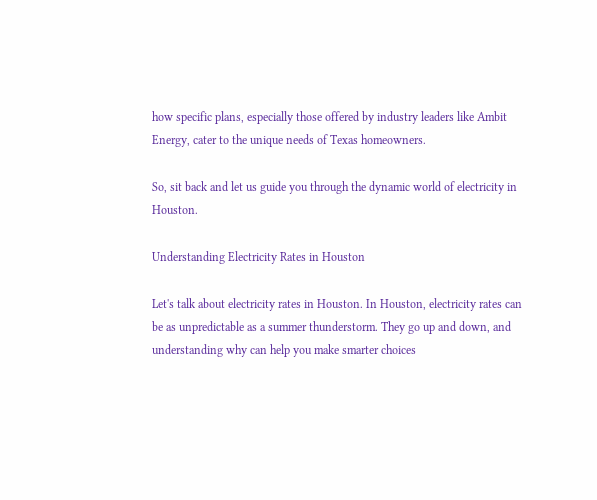how specific plans, especially those offered by industry leaders like Ambit Energy, cater to the unique needs of Texas homeowners.

So, sit back and let us guide you through the dynamic world of electricity in Houston.

Understanding Electricity Rates in Houston

Let's talk about electricity rates in Houston. In Houston, electricity rates can be as unpredictable as a summer thunderstorm. They go up and down, and understanding why can help you make smarter choices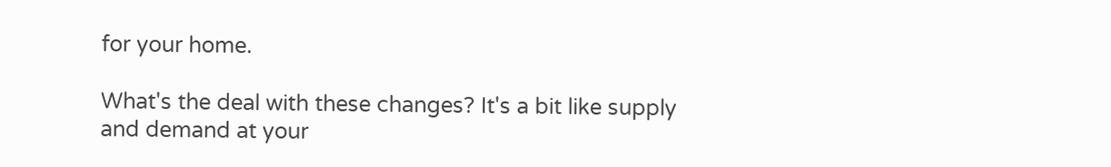for your home.

What's the deal with these changes? It's a bit like supply and demand at your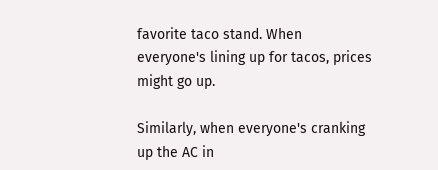favorite taco stand. When everyone's lining up for tacos, prices might go up.

Similarly, when everyone's cranking up the AC in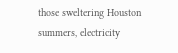those sweltering Houston summers, electricity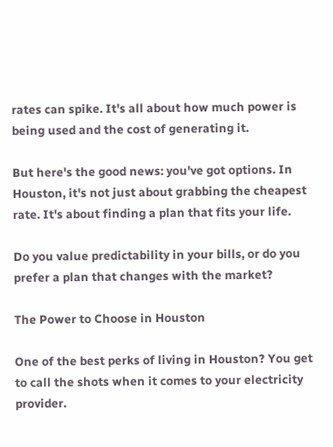rates can spike. It's all about how much power is being used and the cost of generating it.

But here's the good news: you've got options. In Houston, it's not just about grabbing the cheapest rate. It's about finding a plan that fits your life.

Do you value predictability in your bills, or do you prefer a plan that changes with the market?

The Power to Choose in Houston

One of the best perks of living in Houston? You get to call the shots when it comes to your electricity provider.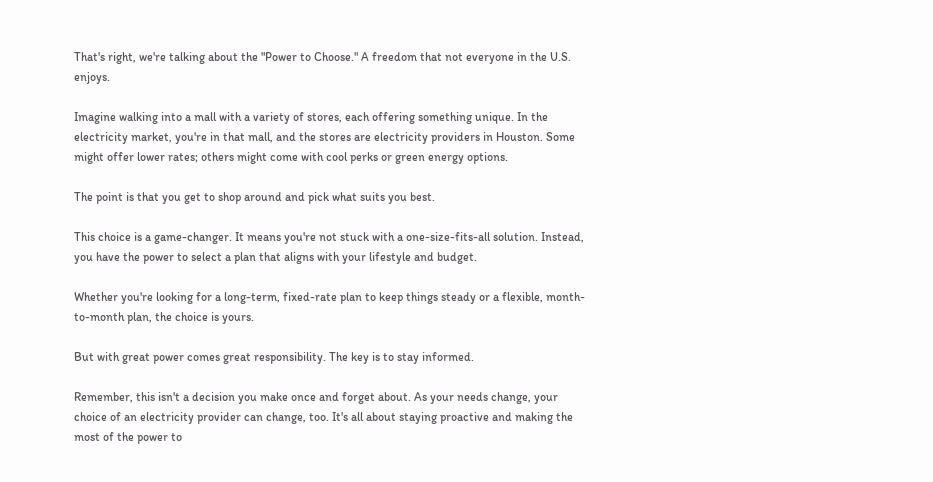That's right, we're talking about the "Power to Choose." A freedom that not everyone in the U.S. enjoys.

Imagine walking into a mall with a variety of stores, each offering something unique. In the electricity market, you're in that mall, and the stores are electricity providers in Houston. Some might offer lower rates; others might come with cool perks or green energy options.

The point is that you get to shop around and pick what suits you best.

This choice is a game-changer. It means you're not stuck with a one-size-fits-all solution. Instead, you have the power to select a plan that aligns with your lifestyle and budget.

Whether you're looking for a long-term, fixed-rate plan to keep things steady or a flexible, month-to-month plan, the choice is yours.

But with great power comes great responsibility. The key is to stay informed.

Remember, this isn't a decision you make once and forget about. As your needs change, your choice of an electricity provider can change, too. It's all about staying proactive and making the most of the power to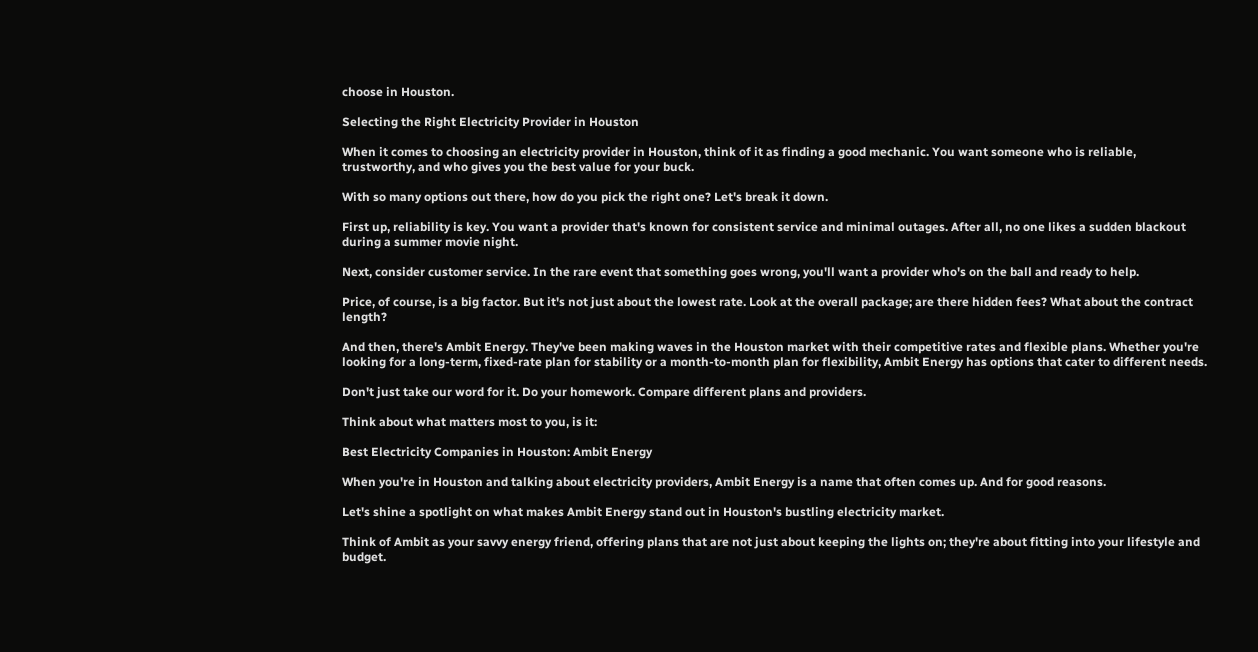choose in Houston.

Selecting the Right Electricity Provider in Houston

When it comes to choosing an electricity provider in Houston, think of it as finding a good mechanic. You want someone who is reliable, trustworthy, and who gives you the best value for your buck.

With so many options out there, how do you pick the right one? Let's break it down.

First up, reliability is key. You want a provider that's known for consistent service and minimal outages. After all, no one likes a sudden blackout during a summer movie night.

Next, consider customer service. In the rare event that something goes wrong, you'll want a provider who's on the ball and ready to help.

Price, of course, is a big factor. But it's not just about the lowest rate. Look at the overall package; are there hidden fees? What about the contract length?

And then, there's Ambit Energy. They've been making waves in the Houston market with their competitive rates and flexible plans. Whether you're looking for a long-term, fixed-rate plan for stability or a month-to-month plan for flexibility, Ambit Energy has options that cater to different needs.

Don't just take our word for it. Do your homework. Compare different plans and providers.

Think about what matters most to you, is it:

Best Electricity Companies in Houston: Ambit Energy

When you're in Houston and talking about electricity providers, Ambit Energy is a name that often comes up. And for good reasons.

Let's shine a spotlight on what makes Ambit Energy stand out in Houston's bustling electricity market.

Think of Ambit as your savvy energy friend, offering plans that are not just about keeping the lights on; they're about fitting into your lifestyle and budget.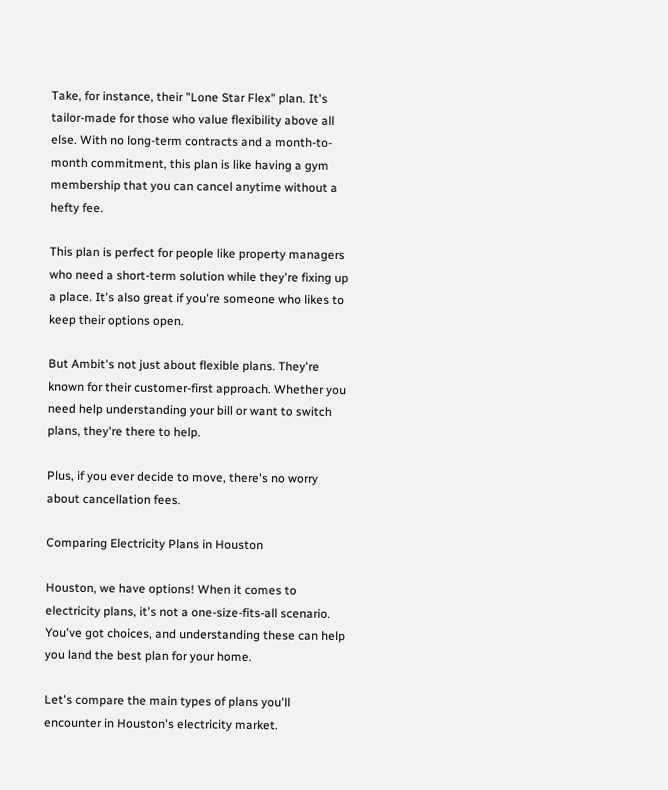Take, for instance, their "Lone Star Flex" plan. It's tailor-made for those who value flexibility above all else. With no long-term contracts and a month-to-month commitment, this plan is like having a gym membership that you can cancel anytime without a hefty fee.

This plan is perfect for people like property managers who need a short-term solution while they're fixing up a place. It's also great if you're someone who likes to keep their options open.

But Ambit's not just about flexible plans. They're known for their customer-first approach. Whether you need help understanding your bill or want to switch plans, they're there to help.

Plus, if you ever decide to move, there's no worry about cancellation fees.

Comparing Electricity Plans in Houston

Houston, we have options! When it comes to electricity plans, it's not a one-size-fits-all scenario. You've got choices, and understanding these can help you land the best plan for your home.

Let's compare the main types of plans you'll encounter in Houston's electricity market.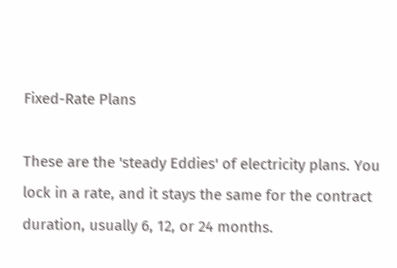Fixed-Rate Plans

These are the 'steady Eddies' of electricity plans. You lock in a rate, and it stays the same for the contract duration, usually 6, 12, or 24 months.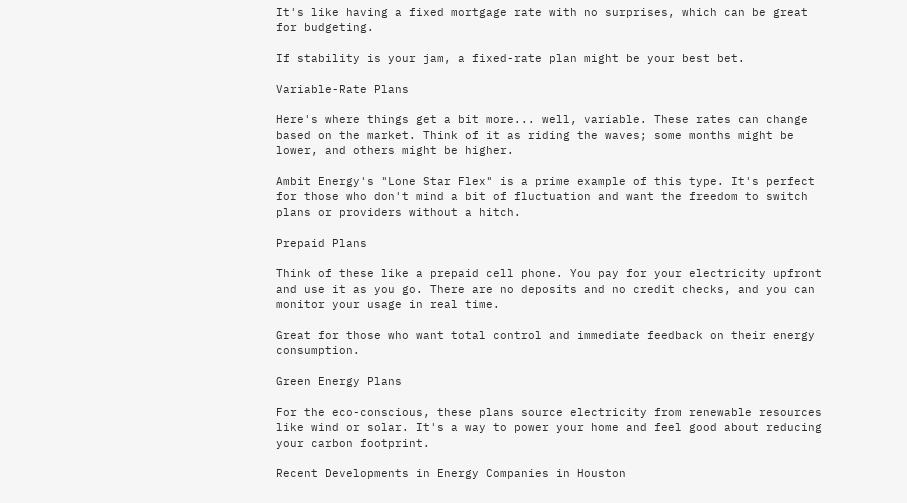It's like having a fixed mortgage rate with no surprises, which can be great for budgeting.

If stability is your jam, a fixed-rate plan might be your best bet.

Variable-Rate Plans

Here's where things get a bit more... well, variable. These rates can change based on the market. Think of it as riding the waves; some months might be lower, and others might be higher.

Ambit Energy's "Lone Star Flex" is a prime example of this type. It's perfect for those who don't mind a bit of fluctuation and want the freedom to switch plans or providers without a hitch.

Prepaid Plans

Think of these like a prepaid cell phone. You pay for your electricity upfront and use it as you go. There are no deposits and no credit checks, and you can monitor your usage in real time.

Great for those who want total control and immediate feedback on their energy consumption.

Green Energy Plans

For the eco-conscious, these plans source electricity from renewable resources like wind or solar. It's a way to power your home and feel good about reducing your carbon footprint.

Recent Developments in Energy Companies in Houston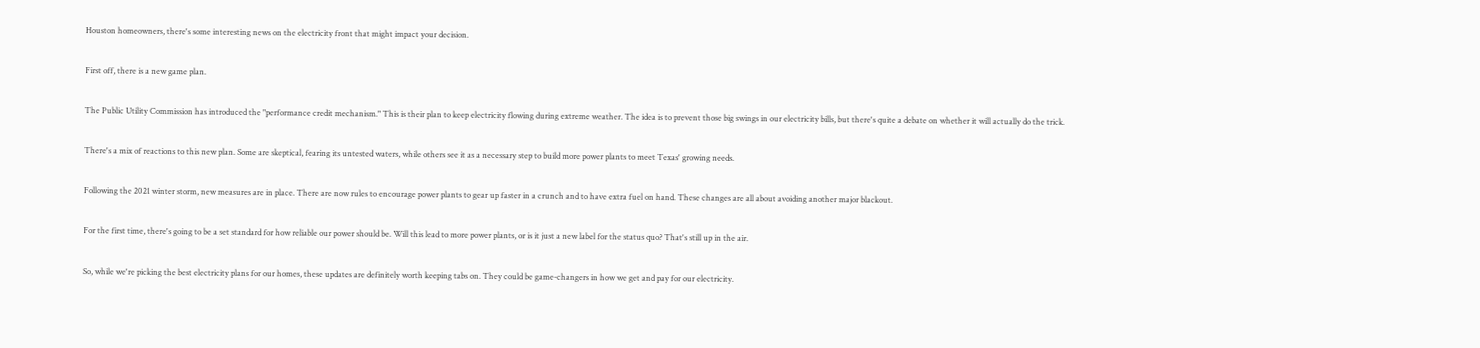Houston homeowners, there's some interesting news on the electricity front that might impact your decision.

First off, there is a new game plan.

The Public Utility Commission has introduced the "performance credit mechanism." This is their plan to keep electricity flowing during extreme weather. The idea is to prevent those big swings in our electricity bills, but there's quite a debate on whether it will actually do the trick.

There's a mix of reactions to this new plan. Some are skeptical, fearing its untested waters, while others see it as a necessary step to build more power plants to meet Texas' growing needs.

Following the 2021 winter storm, new measures are in place. There are now rules to encourage power plants to gear up faster in a crunch and to have extra fuel on hand. These changes are all about avoiding another major blackout.

For the first time, there's going to be a set standard for how reliable our power should be. Will this lead to more power plants, or is it just a new label for the status quo? That's still up in the air.

So, while we're picking the best electricity plans for our homes, these updates are definitely worth keeping tabs on. They could be game-changers in how we get and pay for our electricity.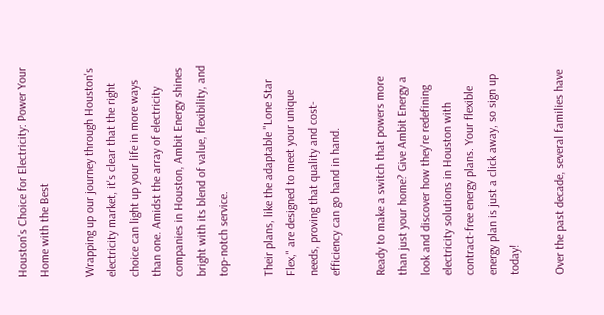Houston's Choice for Electricity: Power Your Home with the Best

Wrapping up our journey through Houston's electricity market, it's clear that the right choice can light up your life in more ways than one. Amidst the array of electricity companies in Houston, Ambit Energy shines bright with its blend of value, flexibility, and top-notch service.

Their plans, like the adaptable "Lone Star Flex," are designed to meet your unique needs, proving that quality and cost-efficiency can go hand in hand.

Ready to make a switch that powers more than just your home? Give Ambit Energy a look and discover how they're redefining electricity solutions in Houston with contract-free energy plans. Your flexible energy plan is just a click away, so sign up today!

Over the past decade, several families have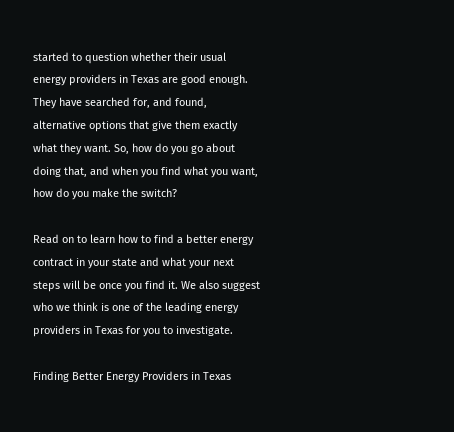started to question whether their usual energy providers in Texas are good enough. They have searched for, and found, alternative options that give them exactly what they want. So, how do you go about doing that, and when you find what you want, how do you make the switch?

Read on to learn how to find a better energy contract in your state and what your next steps will be once you find it. We also suggest who we think is one of the leading energy providers in Texas for you to investigate.

Finding Better Energy Providers in Texas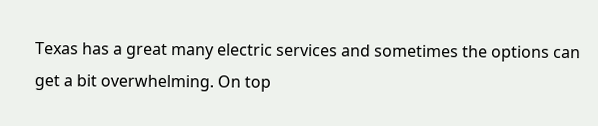Texas has a great many electric services and sometimes the options can get a bit overwhelming. On top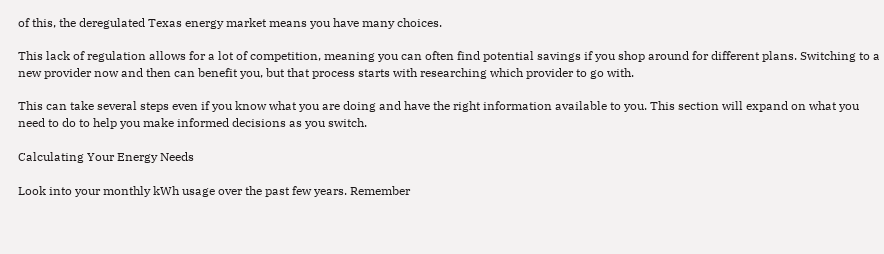of this, the deregulated Texas energy market means you have many choices.

This lack of regulation allows for a lot of competition, meaning you can often find potential savings if you shop around for different plans. Switching to a new provider now and then can benefit you, but that process starts with researching which provider to go with.

This can take several steps even if you know what you are doing and have the right information available to you. This section will expand on what you need to do to help you make informed decisions as you switch.

Calculating Your Energy Needs

Look into your monthly kWh usage over the past few years. Remember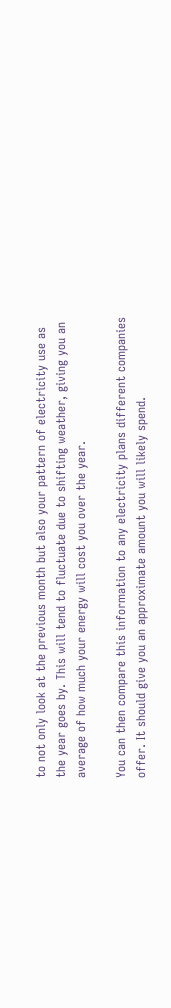to not only look at the previous month but also your pattern of electricity use as the year goes by. This will tend to fluctuate due to shifting weather, giving you an average of how much your energy will cost you over the year.

You can then compare this information to any electricity plans different companies offer. It should give you an approximate amount you will likely spend.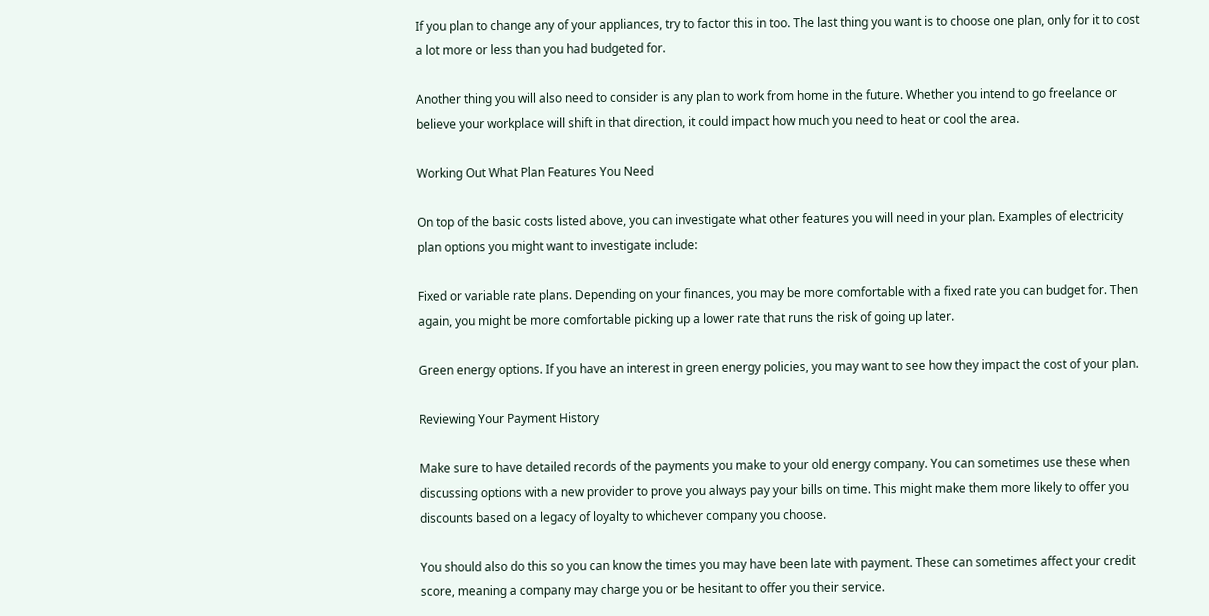If you plan to change any of your appliances, try to factor this in too. The last thing you want is to choose one plan, only for it to cost a lot more or less than you had budgeted for.

Another thing you will also need to consider is any plan to work from home in the future. Whether you intend to go freelance or believe your workplace will shift in that direction, it could impact how much you need to heat or cool the area.

Working Out What Plan Features You Need

On top of the basic costs listed above, you can investigate what other features you will need in your plan. Examples of electricity plan options you might want to investigate include:

Fixed or variable rate plans. Depending on your finances, you may be more comfortable with a fixed rate you can budget for. Then again, you might be more comfortable picking up a lower rate that runs the risk of going up later.

Green energy options. If you have an interest in green energy policies, you may want to see how they impact the cost of your plan.

Reviewing Your Payment History

Make sure to have detailed records of the payments you make to your old energy company. You can sometimes use these when discussing options with a new provider to prove you always pay your bills on time. This might make them more likely to offer you discounts based on a legacy of loyalty to whichever company you choose.

You should also do this so you can know the times you may have been late with payment. These can sometimes affect your credit score, meaning a company may charge you or be hesitant to offer you their service.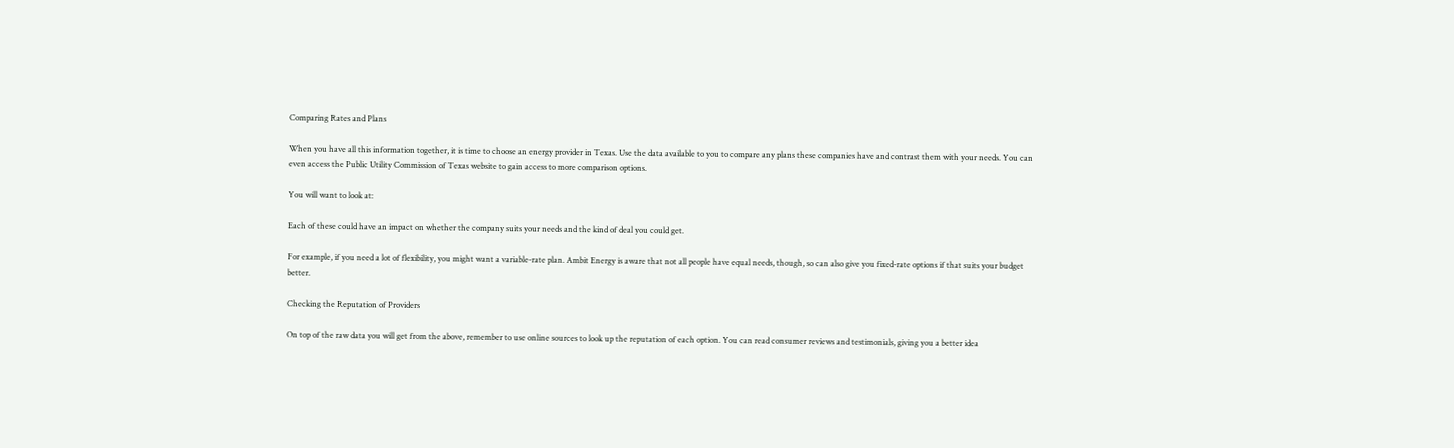Comparing Rates and Plans

When you have all this information together, it is time to choose an energy provider in Texas. Use the data available to you to compare any plans these companies have and contrast them with your needs. You can even access the Public Utility Commission of Texas website to gain access to more comparison options.

You will want to look at:

Each of these could have an impact on whether the company suits your needs and the kind of deal you could get.

For example, if you need a lot of flexibility, you might want a variable-rate plan. Ambit Energy is aware that not all people have equal needs, though, so can also give you fixed-rate options if that suits your budget better.

Checking the Reputation of Providers

On top of the raw data you will get from the above, remember to use online sources to look up the reputation of each option. You can read consumer reviews and testimonials, giving you a better idea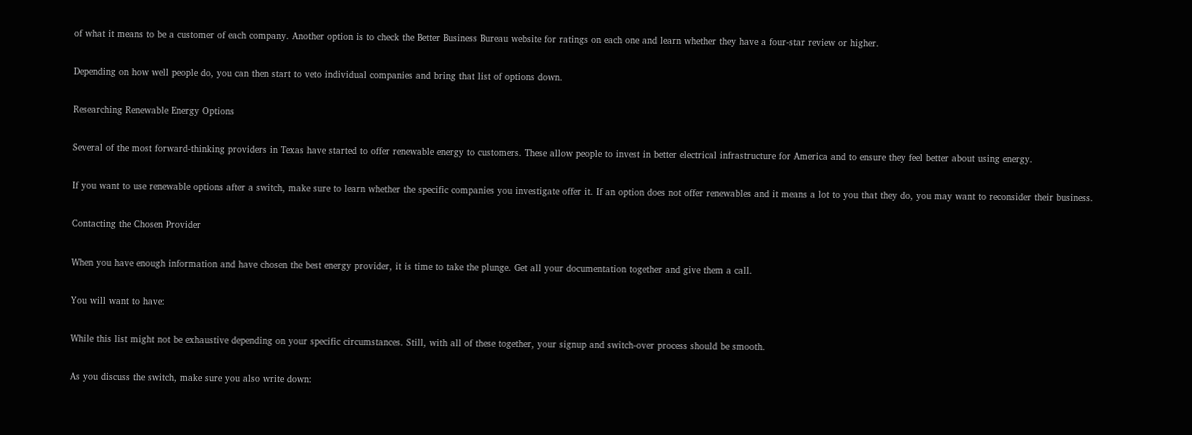of what it means to be a customer of each company. Another option is to check the Better Business Bureau website for ratings on each one and learn whether they have a four-star review or higher.

Depending on how well people do, you can then start to veto individual companies and bring that list of options down.

Researching Renewable Energy Options

Several of the most forward-thinking providers in Texas have started to offer renewable energy to customers. These allow people to invest in better electrical infrastructure for America and to ensure they feel better about using energy.

If you want to use renewable options after a switch, make sure to learn whether the specific companies you investigate offer it. If an option does not offer renewables and it means a lot to you that they do, you may want to reconsider their business.

Contacting the Chosen Provider

When you have enough information and have chosen the best energy provider, it is time to take the plunge. Get all your documentation together and give them a call.

You will want to have:

While this list might not be exhaustive depending on your specific circumstances. Still, with all of these together, your signup and switch-over process should be smooth.

As you discuss the switch, make sure you also write down: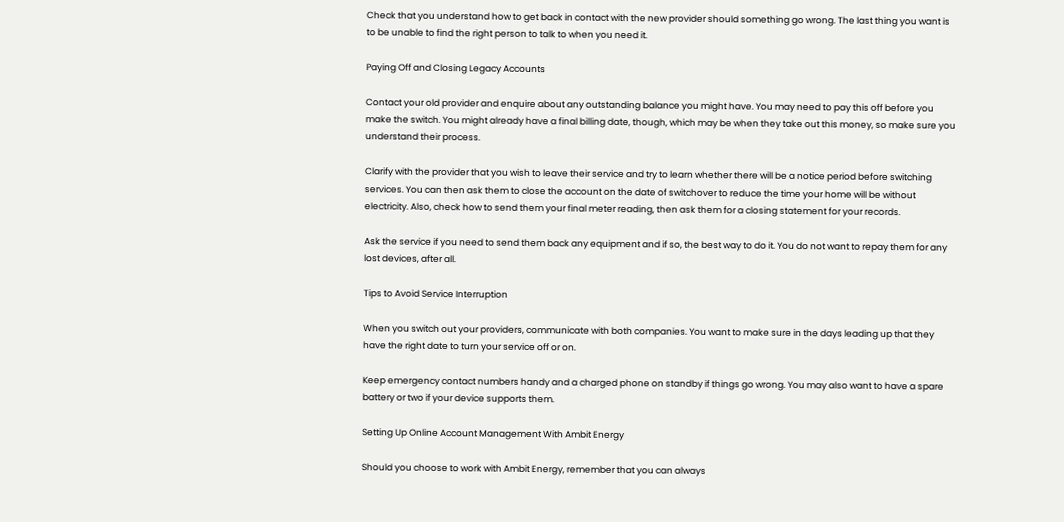Check that you understand how to get back in contact with the new provider should something go wrong. The last thing you want is to be unable to find the right person to talk to when you need it.

Paying Off and Closing Legacy Accounts

Contact your old provider and enquire about any outstanding balance you might have. You may need to pay this off before you make the switch. You might already have a final billing date, though, which may be when they take out this money, so make sure you understand their process.

Clarify with the provider that you wish to leave their service and try to learn whether there will be a notice period before switching services. You can then ask them to close the account on the date of switchover to reduce the time your home will be without electricity. Also, check how to send them your final meter reading, then ask them for a closing statement for your records.

Ask the service if you need to send them back any equipment and if so, the best way to do it. You do not want to repay them for any lost devices, after all.

Tips to Avoid Service Interruption

When you switch out your providers, communicate with both companies. You want to make sure in the days leading up that they have the right date to turn your service off or on.

Keep emergency contact numbers handy and a charged phone on standby if things go wrong. You may also want to have a spare battery or two if your device supports them.

Setting Up Online Account Management With Ambit Energy

Should you choose to work with Ambit Energy, remember that you can always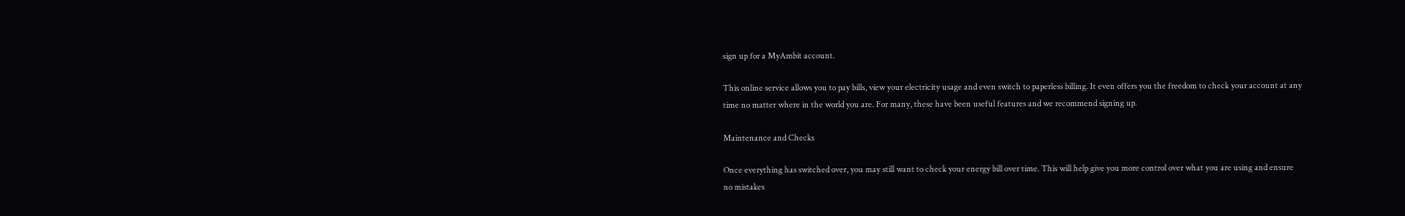sign up for a MyAmbit account.

This online service allows you to pay bills, view your electricity usage and even switch to paperless billing. It even offers you the freedom to check your account at any time no matter where in the world you are. For many, these have been useful features and we recommend signing up.

Maintenance and Checks

Once everything has switched over, you may still want to check your energy bill over time. This will help give you more control over what you are using and ensure no mistakes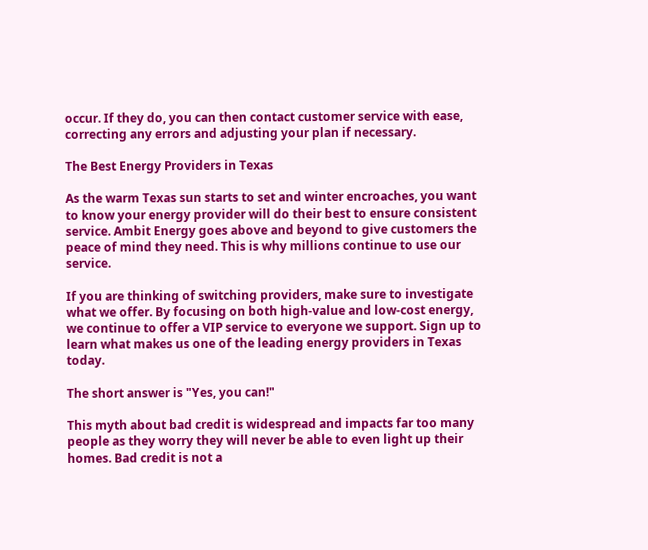occur. If they do, you can then contact customer service with ease, correcting any errors and adjusting your plan if necessary.

The Best Energy Providers in Texas

As the warm Texas sun starts to set and winter encroaches, you want to know your energy provider will do their best to ensure consistent service. Ambit Energy goes above and beyond to give customers the peace of mind they need. This is why millions continue to use our service.

If you are thinking of switching providers, make sure to investigate what we offer. By focusing on both high-value and low-cost energy, we continue to offer a VIP service to everyone we support. Sign up to learn what makes us one of the leading energy providers in Texas today.

The short answer is "Yes, you can!"

This myth about bad credit is widespread and impacts far too many people as they worry they will never be able to even light up their homes. Bad credit is not a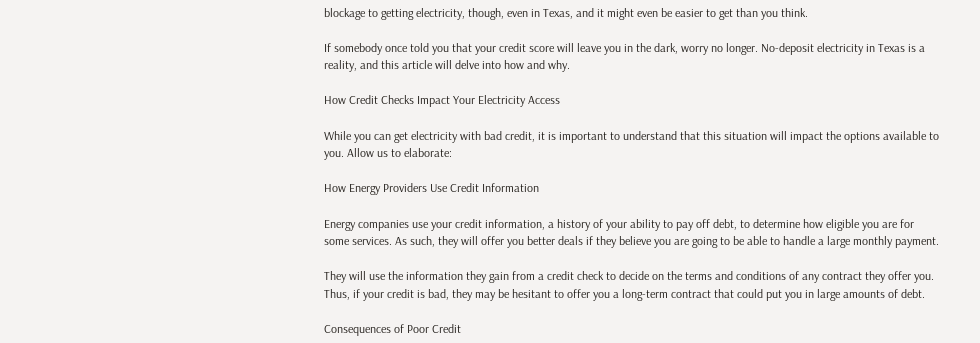blockage to getting electricity, though, even in Texas, and it might even be easier to get than you think.

If somebody once told you that your credit score will leave you in the dark, worry no longer. No-deposit electricity in Texas is a reality, and this article will delve into how and why.

How Credit Checks Impact Your Electricity Access

While you can get electricity with bad credit, it is important to understand that this situation will impact the options available to you. Allow us to elaborate:

How Energy Providers Use Credit Information

Energy companies use your credit information, a history of your ability to pay off debt, to determine how eligible you are for some services. As such, they will offer you better deals if they believe you are going to be able to handle a large monthly payment.

They will use the information they gain from a credit check to decide on the terms and conditions of any contract they offer you. Thus, if your credit is bad, they may be hesitant to offer you a long-term contract that could put you in large amounts of debt.

Consequences of Poor Credit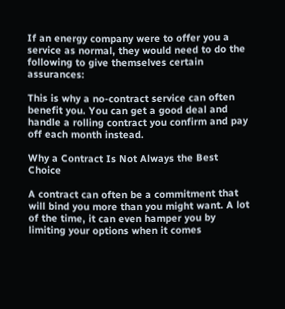If an energy company were to offer you a service as normal, they would need to do the following to give themselves certain assurances:

This is why a no-contract service can often benefit you. You can get a good deal and handle a rolling contract you confirm and pay off each month instead.

Why a Contract Is Not Always the Best Choice

A contract can often be a commitment that will bind you more than you might want. A lot of the time, it can even hamper you by limiting your options when it comes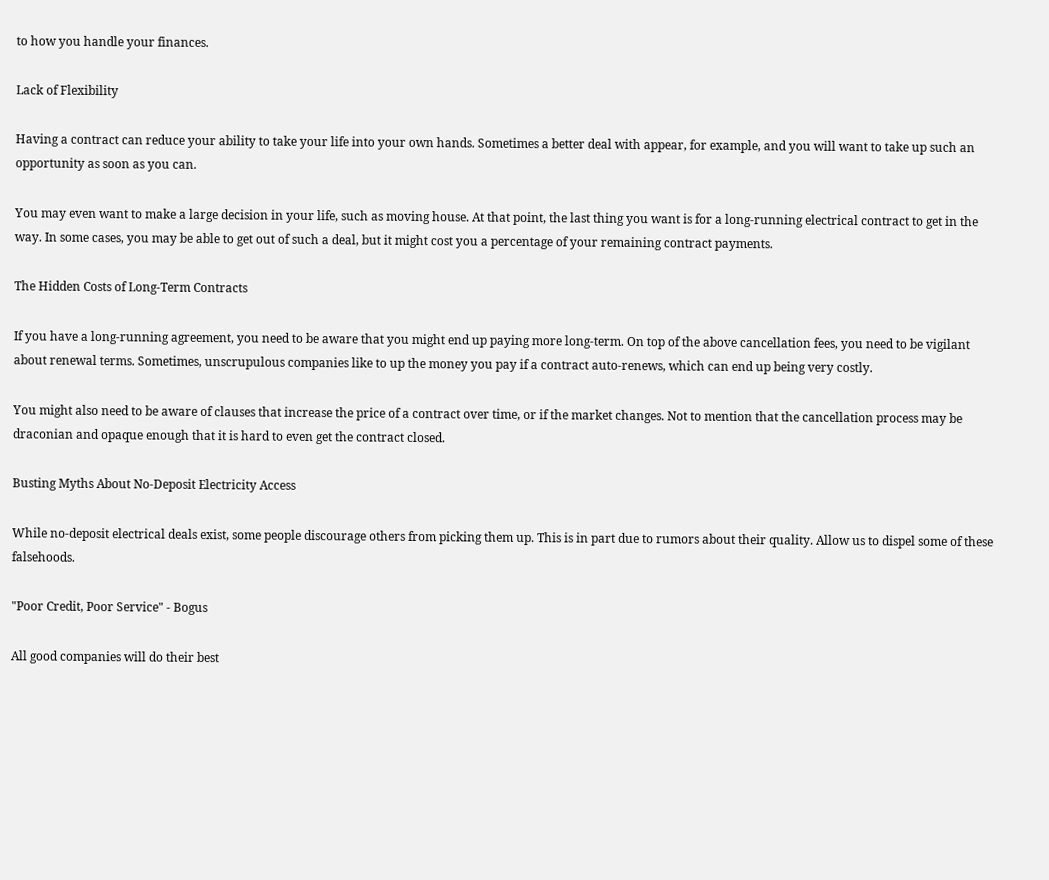to how you handle your finances.

Lack of Flexibility

Having a contract can reduce your ability to take your life into your own hands. Sometimes a better deal with appear, for example, and you will want to take up such an opportunity as soon as you can.

You may even want to make a large decision in your life, such as moving house. At that point, the last thing you want is for a long-running electrical contract to get in the way. In some cases, you may be able to get out of such a deal, but it might cost you a percentage of your remaining contract payments.

The Hidden Costs of Long-Term Contracts

If you have a long-running agreement, you need to be aware that you might end up paying more long-term. On top of the above cancellation fees, you need to be vigilant about renewal terms. Sometimes, unscrupulous companies like to up the money you pay if a contract auto-renews, which can end up being very costly.

You might also need to be aware of clauses that increase the price of a contract over time, or if the market changes. Not to mention that the cancellation process may be draconian and opaque enough that it is hard to even get the contract closed.

Busting Myths About No-Deposit Electricity Access

While no-deposit electrical deals exist, some people discourage others from picking them up. This is in part due to rumors about their quality. Allow us to dispel some of these falsehoods.

"Poor Credit, Poor Service" - Bogus

All good companies will do their best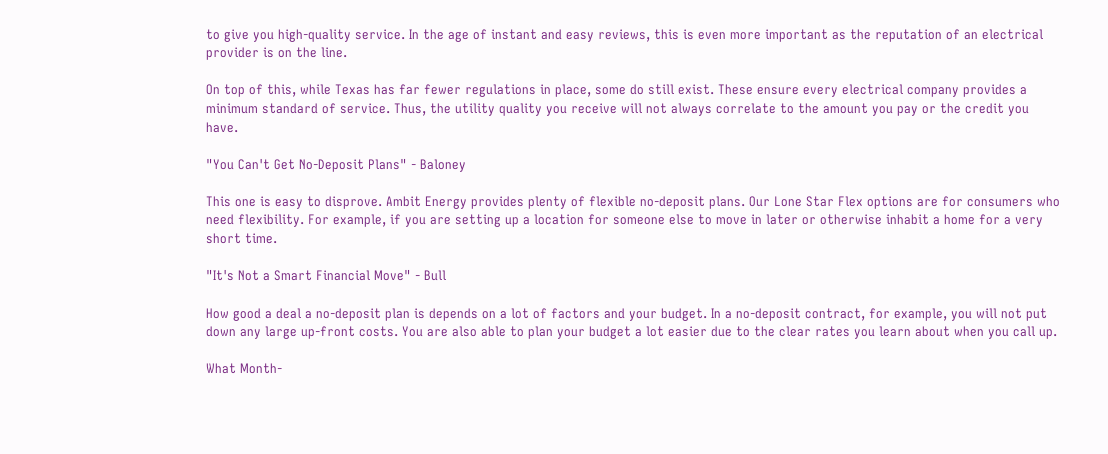to give you high-quality service. In the age of instant and easy reviews, this is even more important as the reputation of an electrical provider is on the line.

On top of this, while Texas has far fewer regulations in place, some do still exist. These ensure every electrical company provides a minimum standard of service. Thus, the utility quality you receive will not always correlate to the amount you pay or the credit you have.

"You Can't Get No-Deposit Plans" - Baloney

This one is easy to disprove. Ambit Energy provides plenty of flexible no-deposit plans. Our Lone Star Flex options are for consumers who need flexibility. For example, if you are setting up a location for someone else to move in later or otherwise inhabit a home for a very short time.

"It's Not a Smart Financial Move" - Bull

How good a deal a no-deposit plan is depends on a lot of factors and your budget. In a no-deposit contract, for example, you will not put down any large up-front costs. You are also able to plan your budget a lot easier due to the clear rates you learn about when you call up.

What Month-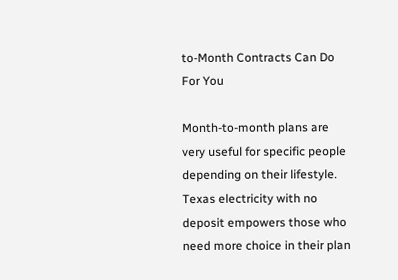to-Month Contracts Can Do For You

Month-to-month plans are very useful for specific people depending on their lifestyle. Texas electricity with no deposit empowers those who need more choice in their plan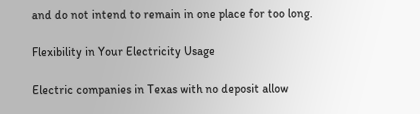and do not intend to remain in one place for too long.

Flexibility in Your Electricity Usage

Electric companies in Texas with no deposit allow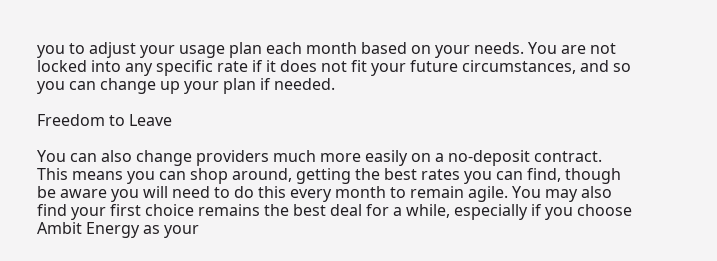you to adjust your usage plan each month based on your needs. You are not locked into any specific rate if it does not fit your future circumstances, and so you can change up your plan if needed.

Freedom to Leave

You can also change providers much more easily on a no-deposit contract. This means you can shop around, getting the best rates you can find, though be aware you will need to do this every month to remain agile. You may also find your first choice remains the best deal for a while, especially if you choose Ambit Energy as your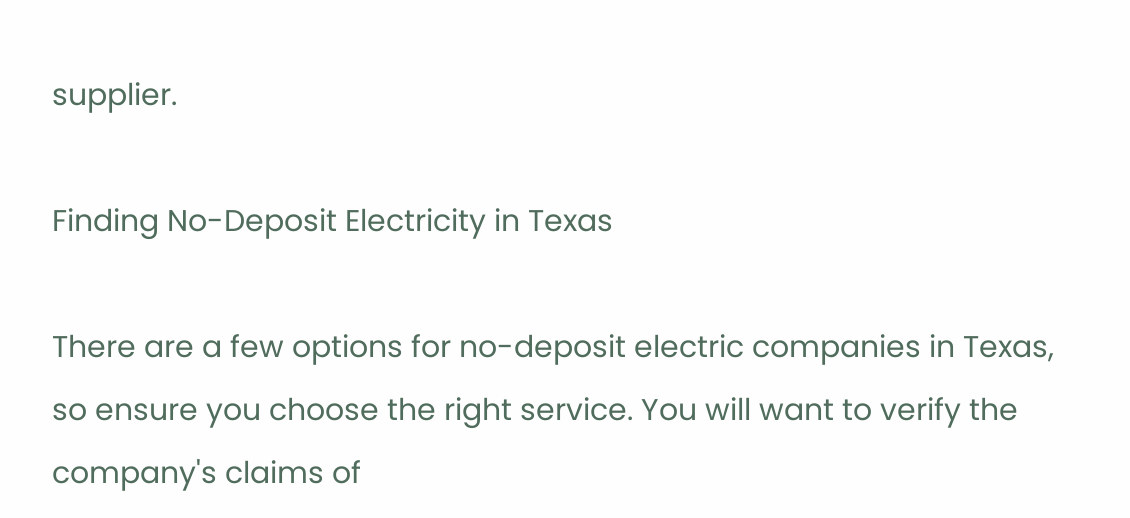supplier.

Finding No-Deposit Electricity in Texas

There are a few options for no-deposit electric companies in Texas, so ensure you choose the right service. You will want to verify the company's claims of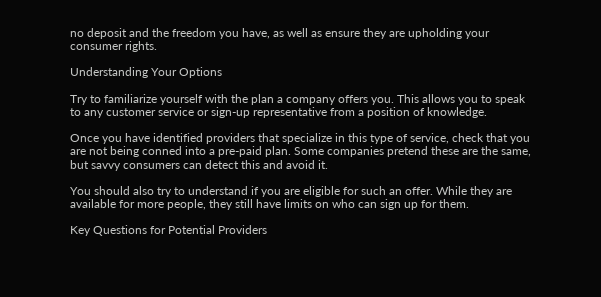no deposit and the freedom you have, as well as ensure they are upholding your consumer rights.

Understanding Your Options

Try to familiarize yourself with the plan a company offers you. This allows you to speak to any customer service or sign-up representative from a position of knowledge.

Once you have identified providers that specialize in this type of service, check that you are not being conned into a pre-paid plan. Some companies pretend these are the same, but savvy consumers can detect this and avoid it.

You should also try to understand if you are eligible for such an offer. While they are available for more people, they still have limits on who can sign up for them.

Key Questions for Potential Providers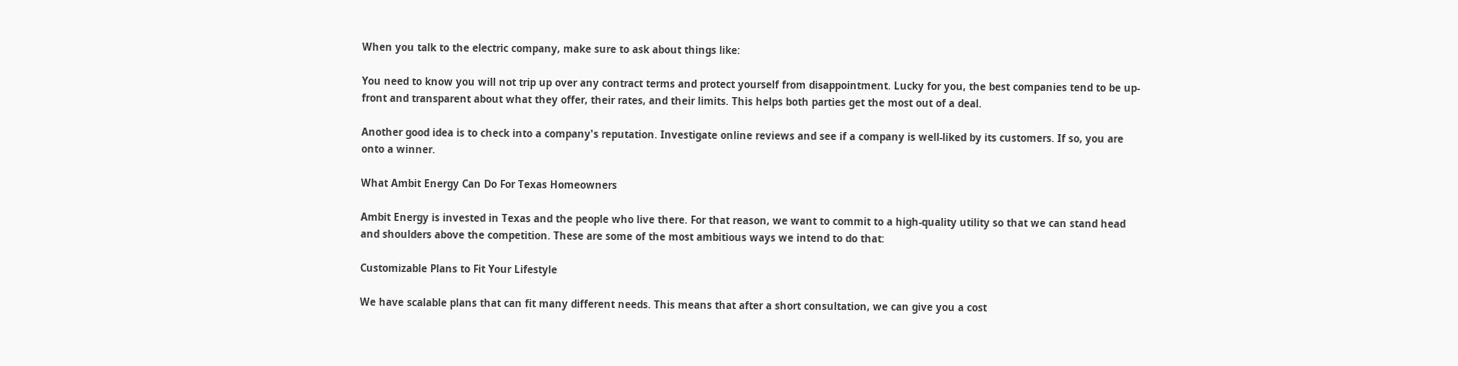When you talk to the electric company, make sure to ask about things like:

You need to know you will not trip up over any contract terms and protect yourself from disappointment. Lucky for you, the best companies tend to be up-front and transparent about what they offer, their rates, and their limits. This helps both parties get the most out of a deal.

Another good idea is to check into a company's reputation. Investigate online reviews and see if a company is well-liked by its customers. If so, you are onto a winner.

What Ambit Energy Can Do For Texas Homeowners

Ambit Energy is invested in Texas and the people who live there. For that reason, we want to commit to a high-quality utility so that we can stand head and shoulders above the competition. These are some of the most ambitious ways we intend to do that:

Customizable Plans to Fit Your Lifestyle

We have scalable plans that can fit many different needs. This means that after a short consultation, we can give you a cost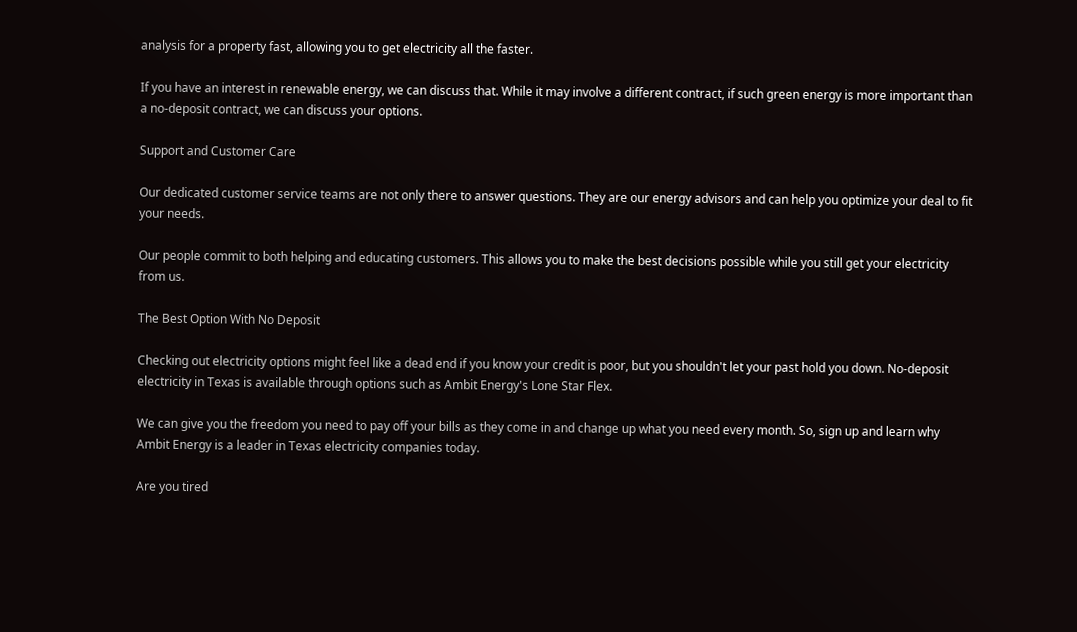analysis for a property fast, allowing you to get electricity all the faster.

If you have an interest in renewable energy, we can discuss that. While it may involve a different contract, if such green energy is more important than a no-deposit contract, we can discuss your options.

Support and Customer Care

Our dedicated customer service teams are not only there to answer questions. They are our energy advisors and can help you optimize your deal to fit your needs.

Our people commit to both helping and educating customers. This allows you to make the best decisions possible while you still get your electricity from us.

The Best Option With No Deposit

Checking out electricity options might feel like a dead end if you know your credit is poor, but you shouldn't let your past hold you down. No-deposit electricity in Texas is available through options such as Ambit Energy's Lone Star Flex.

We can give you the freedom you need to pay off your bills as they come in and change up what you need every month. So, sign up and learn why Ambit Energy is a leader in Texas electricity companies today.

Are you tired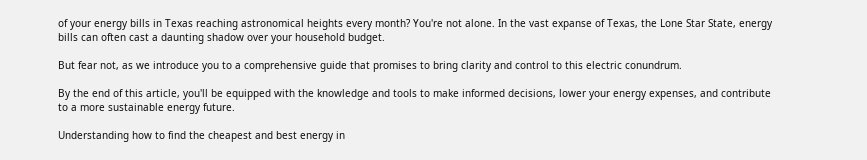of your energy bills in Texas reaching astronomical heights every month? You're not alone. In the vast expanse of Texas, the Lone Star State, energy bills can often cast a daunting shadow over your household budget.

But fear not, as we introduce you to a comprehensive guide that promises to bring clarity and control to this electric conundrum.

By the end of this article, you'll be equipped with the knowledge and tools to make informed decisions, lower your energy expenses, and contribute to a more sustainable energy future.

Understanding how to find the cheapest and best energy in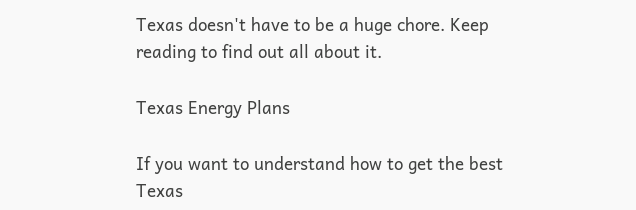Texas doesn't have to be a huge chore. Keep reading to find out all about it.

Texas Energy Plans

If you want to understand how to get the best Texas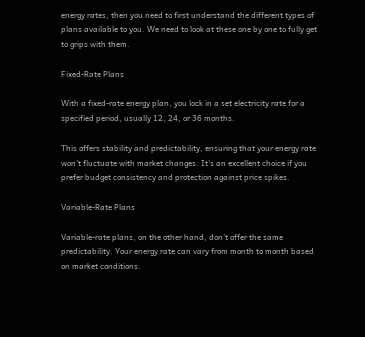energy rates, then you need to first understand the different types of plans available to you. We need to look at these one by one to fully get to grips with them.

Fixed-Rate Plans

With a fixed-rate energy plan, you lock in a set electricity rate for a specified period, usually 12, 24, or 36 months.

This offers stability and predictability, ensuring that your energy rate won't fluctuate with market changes. It's an excellent choice if you prefer budget consistency and protection against price spikes.

Variable-Rate Plans

Variable-rate plans, on the other hand, don't offer the same predictability. Your energy rate can vary from month to month based on market conditions.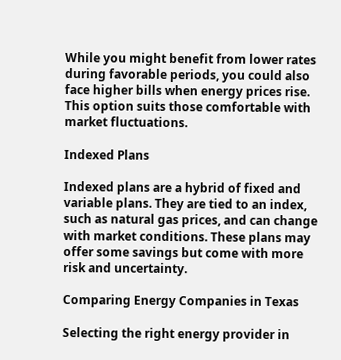While you might benefit from lower rates during favorable periods, you could also face higher bills when energy prices rise. This option suits those comfortable with market fluctuations.

Indexed Plans

Indexed plans are a hybrid of fixed and variable plans. They are tied to an index, such as natural gas prices, and can change with market conditions. These plans may offer some savings but come with more risk and uncertainty.

Comparing Energy Companies in Texas

Selecting the right energy provider in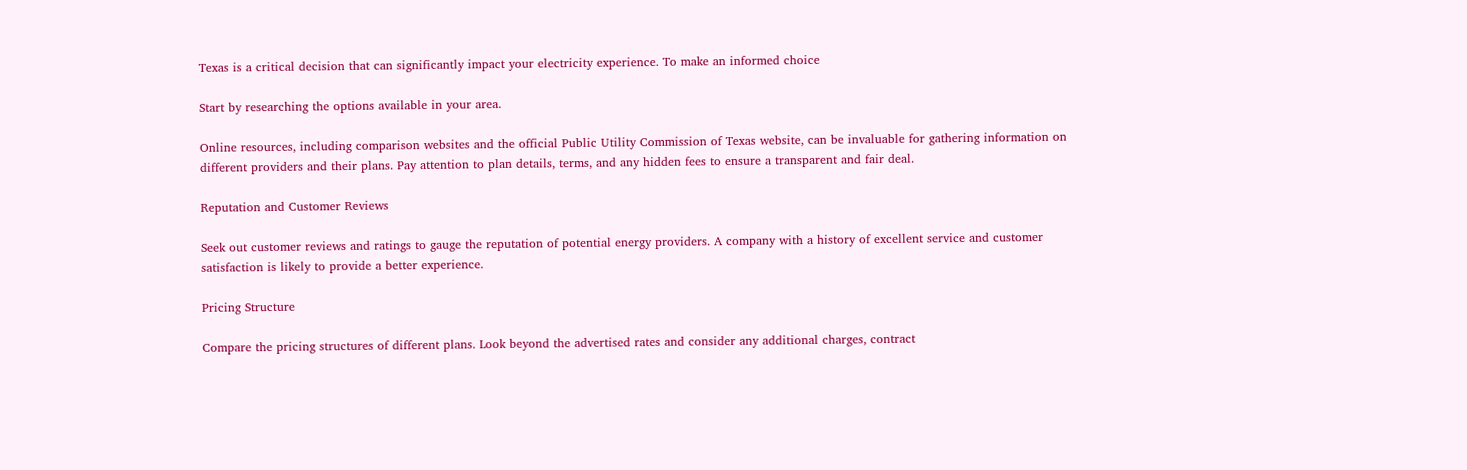Texas is a critical decision that can significantly impact your electricity experience. To make an informed choice

Start by researching the options available in your area.

Online resources, including comparison websites and the official Public Utility Commission of Texas website, can be invaluable for gathering information on different providers and their plans. Pay attention to plan details, terms, and any hidden fees to ensure a transparent and fair deal.

Reputation and Customer Reviews

Seek out customer reviews and ratings to gauge the reputation of potential energy providers. A company with a history of excellent service and customer satisfaction is likely to provide a better experience.

Pricing Structure

Compare the pricing structures of different plans. Look beyond the advertised rates and consider any additional charges, contract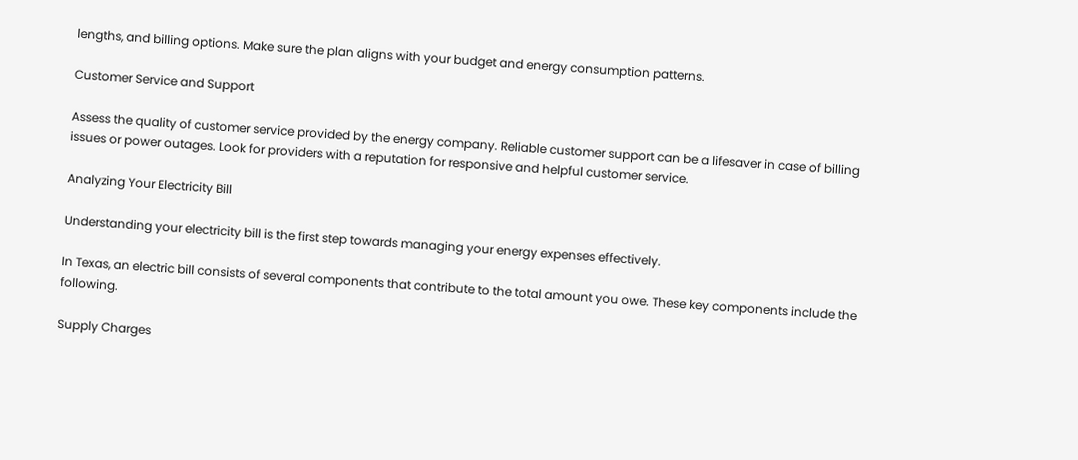lengths, and billing options. Make sure the plan aligns with your budget and energy consumption patterns.

Customer Service and Support

Assess the quality of customer service provided by the energy company. Reliable customer support can be a lifesaver in case of billing issues or power outages. Look for providers with a reputation for responsive and helpful customer service.

Analyzing Your Electricity Bill

Understanding your electricity bill is the first step towards managing your energy expenses effectively.

In Texas, an electric bill consists of several components that contribute to the total amount you owe. These key components include the following.

Supply Charges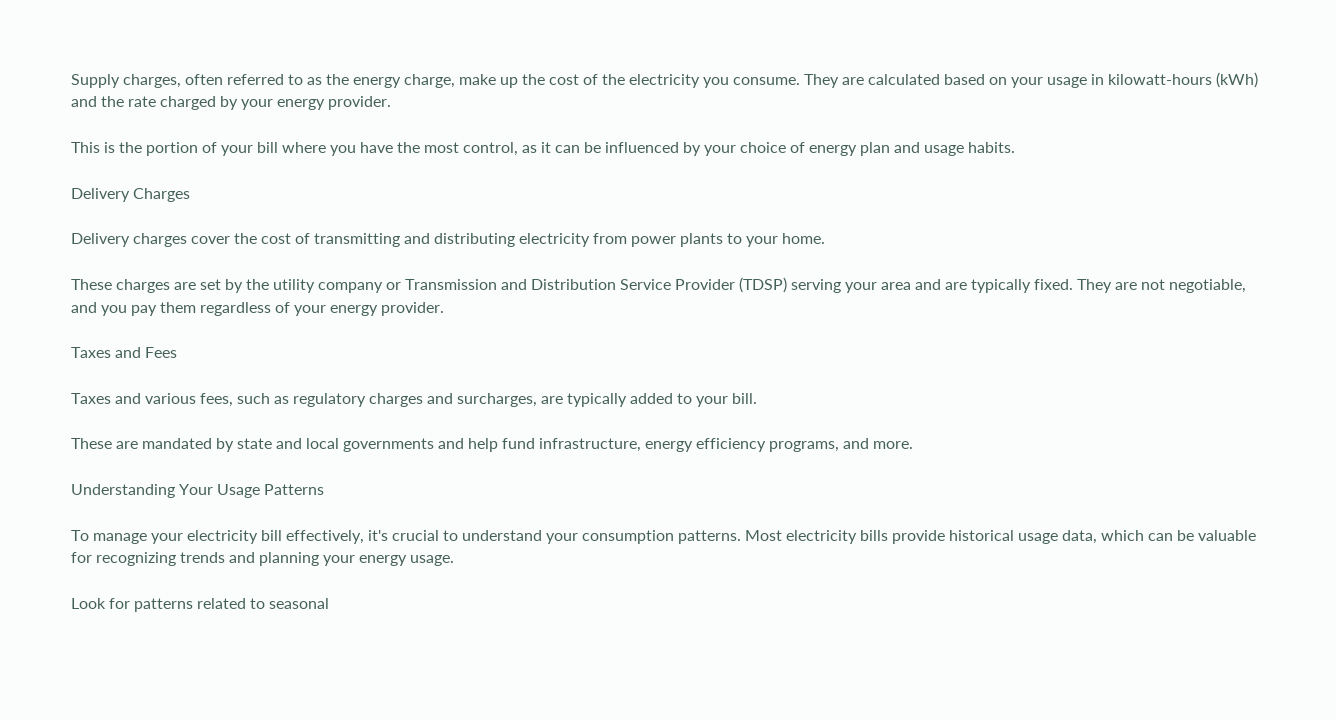Supply charges, often referred to as the energy charge, make up the cost of the electricity you consume. They are calculated based on your usage in kilowatt-hours (kWh) and the rate charged by your energy provider.

This is the portion of your bill where you have the most control, as it can be influenced by your choice of energy plan and usage habits.

Delivery Charges

Delivery charges cover the cost of transmitting and distributing electricity from power plants to your home.

These charges are set by the utility company or Transmission and Distribution Service Provider (TDSP) serving your area and are typically fixed. They are not negotiable, and you pay them regardless of your energy provider.

Taxes and Fees

Taxes and various fees, such as regulatory charges and surcharges, are typically added to your bill.

These are mandated by state and local governments and help fund infrastructure, energy efficiency programs, and more.

Understanding Your Usage Patterns

To manage your electricity bill effectively, it's crucial to understand your consumption patterns. Most electricity bills provide historical usage data, which can be valuable for recognizing trends and planning your energy usage.

Look for patterns related to seasonal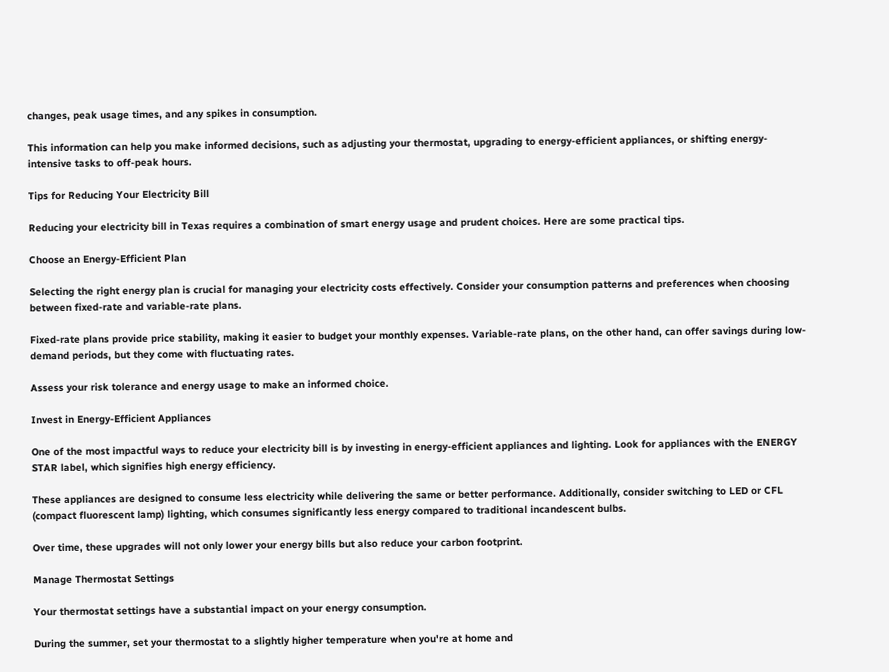changes, peak usage times, and any spikes in consumption.

This information can help you make informed decisions, such as adjusting your thermostat, upgrading to energy-efficient appliances, or shifting energy-intensive tasks to off-peak hours.

Tips for Reducing Your Electricity Bill

Reducing your electricity bill in Texas requires a combination of smart energy usage and prudent choices. Here are some practical tips.

Choose an Energy-Efficient Plan

Selecting the right energy plan is crucial for managing your electricity costs effectively. Consider your consumption patterns and preferences when choosing between fixed-rate and variable-rate plans.

Fixed-rate plans provide price stability, making it easier to budget your monthly expenses. Variable-rate plans, on the other hand, can offer savings during low-demand periods, but they come with fluctuating rates.

Assess your risk tolerance and energy usage to make an informed choice.

Invest in Energy-Efficient Appliances

One of the most impactful ways to reduce your electricity bill is by investing in energy-efficient appliances and lighting. Look for appliances with the ENERGY STAR label, which signifies high energy efficiency.

These appliances are designed to consume less electricity while delivering the same or better performance. Additionally, consider switching to LED or CFL (compact fluorescent lamp) lighting, which consumes significantly less energy compared to traditional incandescent bulbs.

Over time, these upgrades will not only lower your energy bills but also reduce your carbon footprint.

Manage Thermostat Settings

Your thermostat settings have a substantial impact on your energy consumption.

During the summer, set your thermostat to a slightly higher temperature when you're at home and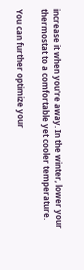increase it when you're away. In the winter, lower your thermostat to a comfortable yet cooler temperature.

You can further optimize your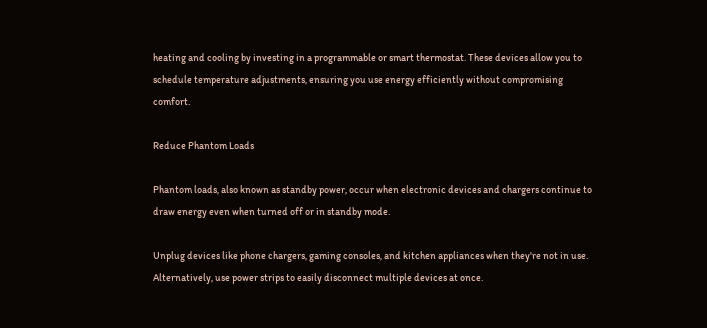heating and cooling by investing in a programmable or smart thermostat. These devices allow you to schedule temperature adjustments, ensuring you use energy efficiently without compromising comfort.

Reduce Phantom Loads

Phantom loads, also known as standby power, occur when electronic devices and chargers continue to draw energy even when turned off or in standby mode.

Unplug devices like phone chargers, gaming consoles, and kitchen appliances when they're not in use. Alternatively, use power strips to easily disconnect multiple devices at once.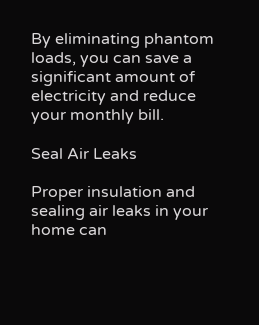By eliminating phantom loads, you can save a significant amount of electricity and reduce your monthly bill.

Seal Air Leaks

Proper insulation and sealing air leaks in your home can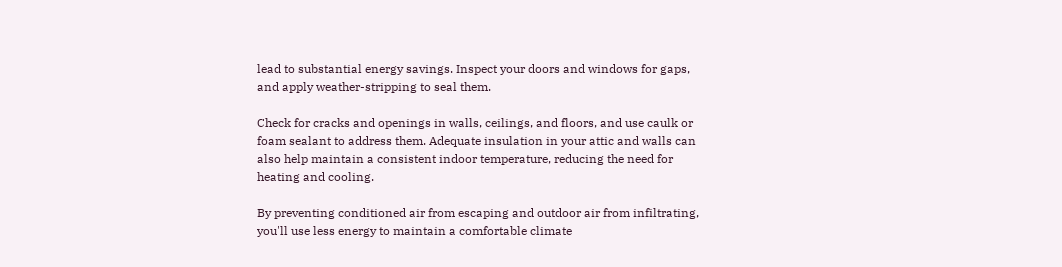lead to substantial energy savings. Inspect your doors and windows for gaps, and apply weather-stripping to seal them.

Check for cracks and openings in walls, ceilings, and floors, and use caulk or foam sealant to address them. Adequate insulation in your attic and walls can also help maintain a consistent indoor temperature, reducing the need for heating and cooling.

By preventing conditioned air from escaping and outdoor air from infiltrating, you'll use less energy to maintain a comfortable climate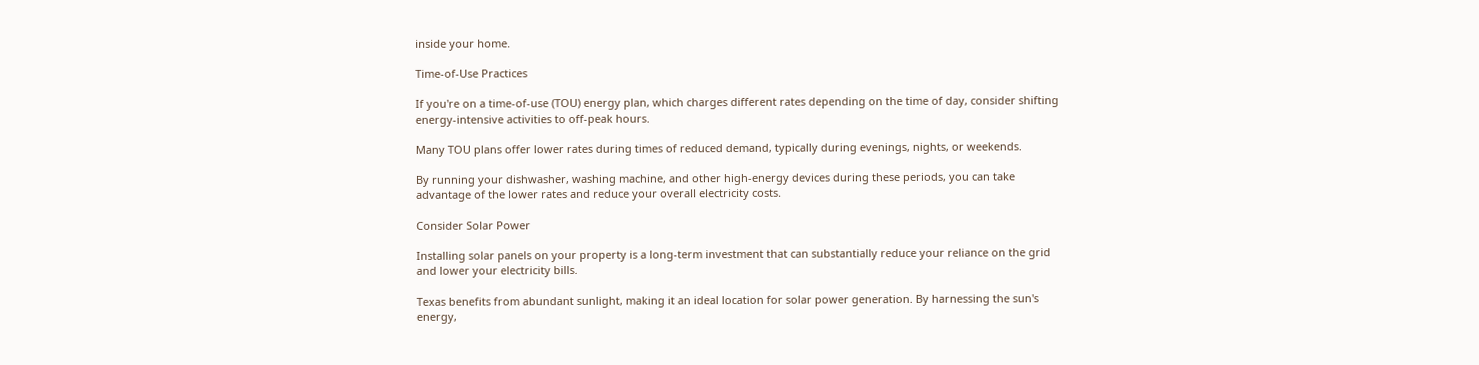inside your home.

Time-of-Use Practices

If you're on a time-of-use (TOU) energy plan, which charges different rates depending on the time of day, consider shifting energy-intensive activities to off-peak hours.

Many TOU plans offer lower rates during times of reduced demand, typically during evenings, nights, or weekends.

By running your dishwasher, washing machine, and other high-energy devices during these periods, you can take advantage of the lower rates and reduce your overall electricity costs.

Consider Solar Power

Installing solar panels on your property is a long-term investment that can substantially reduce your reliance on the grid and lower your electricity bills.

Texas benefits from abundant sunlight, making it an ideal location for solar power generation. By harnessing the sun's energy,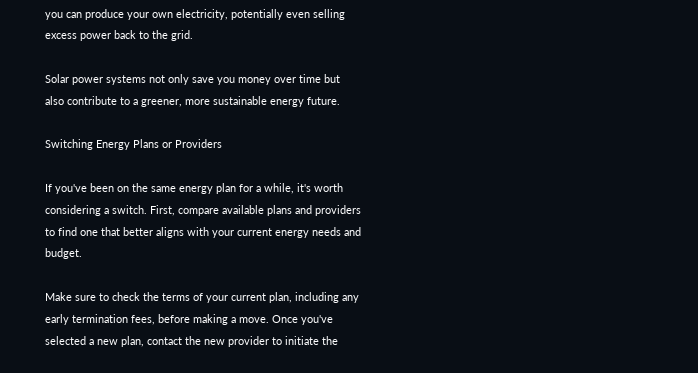you can produce your own electricity, potentially even selling excess power back to the grid.

Solar power systems not only save you money over time but also contribute to a greener, more sustainable energy future.

Switching Energy Plans or Providers

If you've been on the same energy plan for a while, it's worth considering a switch. First, compare available plans and providers to find one that better aligns with your current energy needs and budget.

Make sure to check the terms of your current plan, including any early termination fees, before making a move. Once you've selected a new plan, contact the new provider to initiate the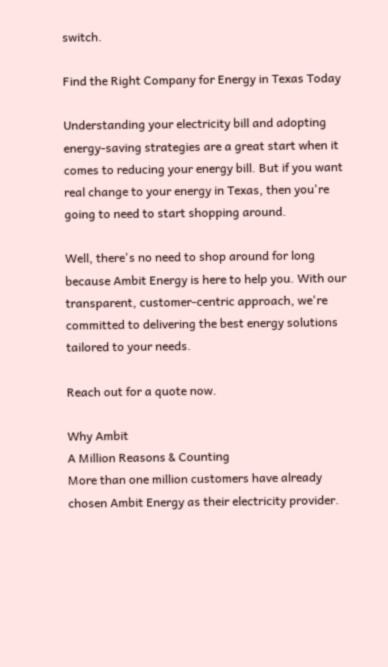switch.

Find the Right Company for Energy in Texas Today

Understanding your electricity bill and adopting energy-saving strategies are a great start when it comes to reducing your energy bill. But if you want real change to your energy in Texas, then you're going to need to start shopping around.

Well, there's no need to shop around for long because Ambit Energy is here to help you. With our transparent, customer-centric approach, we're committed to delivering the best energy solutions tailored to your needs.

Reach out for a quote now.

Why Ambit
A Million Reasons & Counting
More than one million customers have already chosen Ambit Energy as their electricity provider.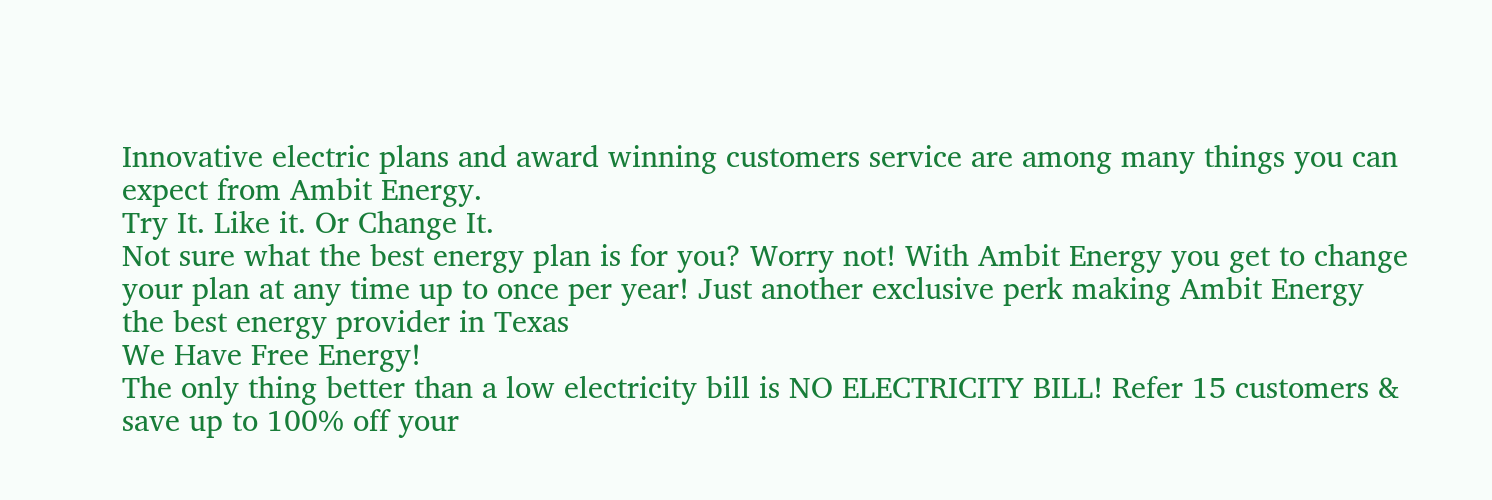Innovative electric plans and award winning customers service are among many things you can expect from Ambit Energy.
Try It. Like it. Or Change It.
Not sure what the best energy plan is for you? Worry not! With Ambit Energy you get to change your plan at any time up to once per year! Just another exclusive perk making Ambit Energy the best energy provider in Texas
We Have Free Energy!
The only thing better than a low electricity bill is NO ELECTRICITY BILL! Refer 15 customers & save up to 100% off your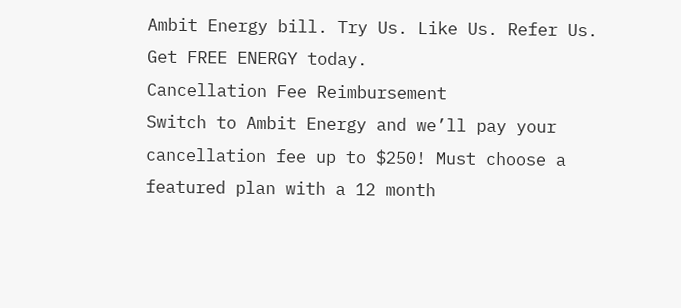Ambit Energy bill. Try Us. Like Us. Refer Us. Get FREE ENERGY today.
Cancellation Fee Reimbursement
Switch to Ambit Energy and we’ll pay your cancellation fee up to $250! Must choose a featured plan with a 12 month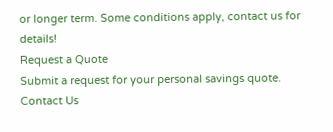or longer term. Some conditions apply, contact us for details!
Request a Quote
Submit a request for your personal savings quote.
Contact Us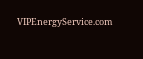VIPEnergyService.com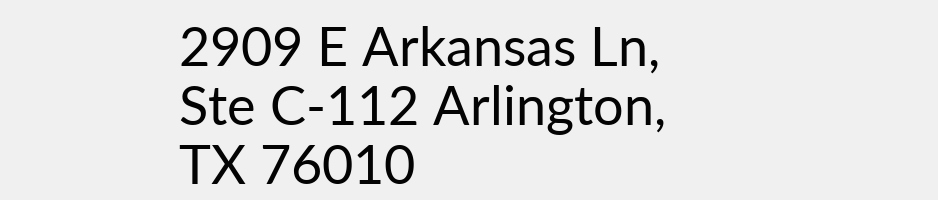2909 E Arkansas Ln, Ste C-112 Arlington, TX 76010